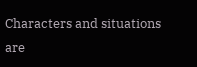Characters and situations are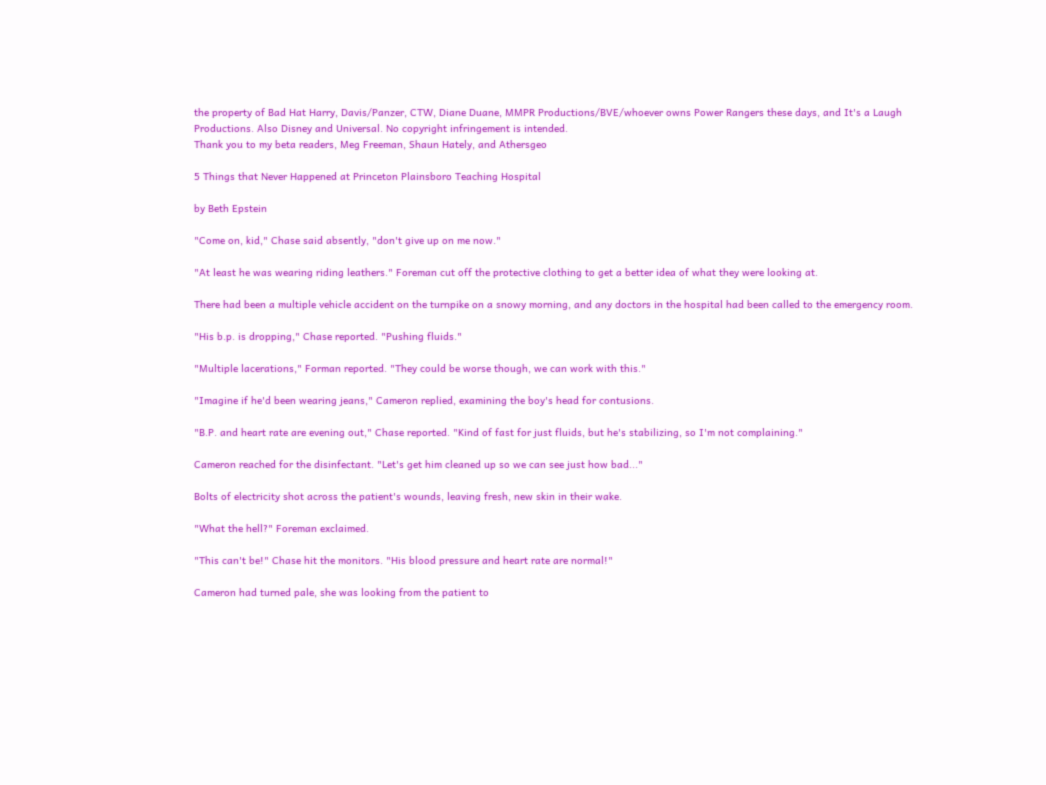the property of Bad Hat Harry, Davis/Panzer, CTW, Diane Duane, MMPR Productions/BVE/whoever owns Power Rangers these days, and It's a Laugh Productions. Also Disney and Universal. No copyright infringement is intended.
Thank you to my beta readers, Meg Freeman, Shaun Hately, and Athersgeo

5 Things that Never Happened at Princeton Plainsboro Teaching Hospital

by Beth Epstein

"Come on, kid," Chase said absently, "don't give up on me now."

"At least he was wearing riding leathers." Foreman cut off the protective clothing to get a better idea of what they were looking at.

There had been a multiple vehicle accident on the turnpike on a snowy morning, and any doctors in the hospital had been called to the emergency room.

"His b.p. is dropping," Chase reported. "Pushing fluids."

"Multiple lacerations," Forman reported. "They could be worse though, we can work with this."

"Imagine if he'd been wearing jeans," Cameron replied, examining the boy's head for contusions.

"B.P. and heart rate are evening out," Chase reported. "Kind of fast for just fluids, but he's stabilizing, so I'm not complaining."

Cameron reached for the disinfectant. "Let's get him cleaned up so we can see just how bad..."

Bolts of electricity shot across the patient's wounds, leaving fresh, new skin in their wake.

"What the hell?" Foreman exclaimed.

"This can't be!" Chase hit the monitors. "His blood pressure and heart rate are normal!"

Cameron had turned pale, she was looking from the patient to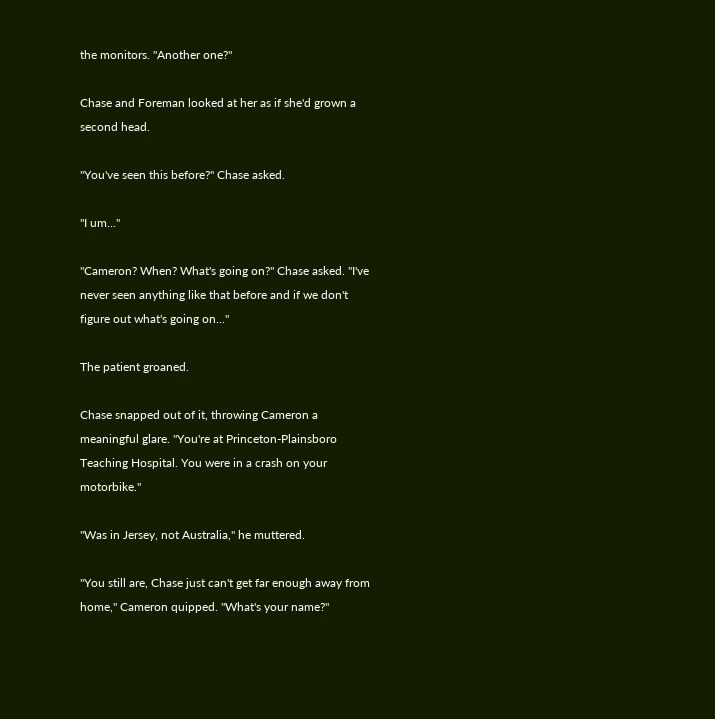the monitors. "Another one?"

Chase and Foreman looked at her as if she'd grown a second head.

"You've seen this before?" Chase asked.

"I um..."

"Cameron? When? What's going on?" Chase asked. "I've never seen anything like that before and if we don't figure out what's going on..."

The patient groaned.

Chase snapped out of it, throwing Cameron a meaningful glare. "You're at Princeton-Plainsboro Teaching Hospital. You were in a crash on your motorbike."

"Was in Jersey, not Australia," he muttered.

"You still are, Chase just can't get far enough away from home," Cameron quipped. "What's your name?"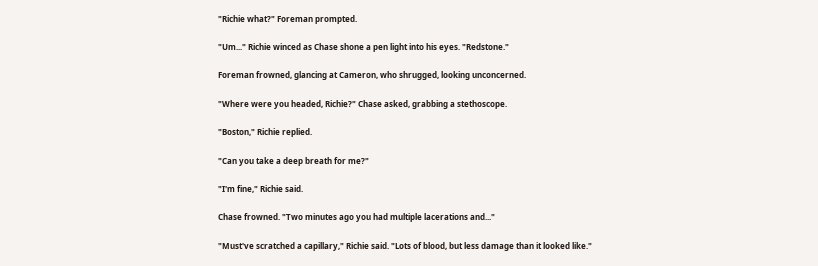"Richie what?" Foreman prompted.

"Um..." Richie winced as Chase shone a pen light into his eyes. "Redstone."

Foreman frowned, glancing at Cameron, who shrugged, looking unconcerned.

"Where were you headed, Richie?" Chase asked, grabbing a stethoscope.

"Boston," Richie replied.

"Can you take a deep breath for me?"

"I'm fine," Richie said.

Chase frowned. "Two minutes ago you had multiple lacerations and..."

"Must've scratched a capillary," Richie said. "Lots of blood, but less damage than it looked like."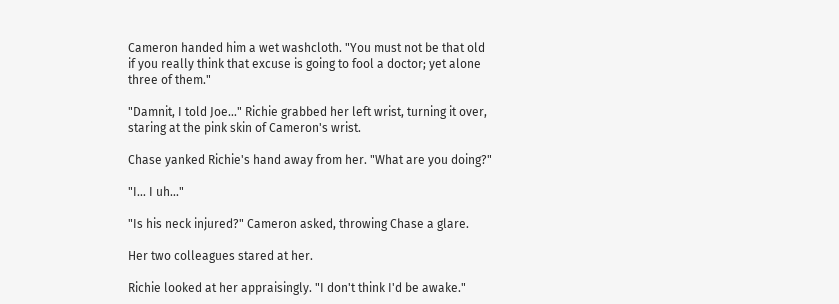Cameron handed him a wet washcloth. "You must not be that old if you really think that excuse is going to fool a doctor; yet alone three of them."

"Damnit, I told Joe..." Richie grabbed her left wrist, turning it over, staring at the pink skin of Cameron's wrist.

Chase yanked Richie's hand away from her. "What are you doing?"

"I... I uh..."

"Is his neck injured?" Cameron asked, throwing Chase a glare.

Her two colleagues stared at her.

Richie looked at her appraisingly. "I don't think I'd be awake."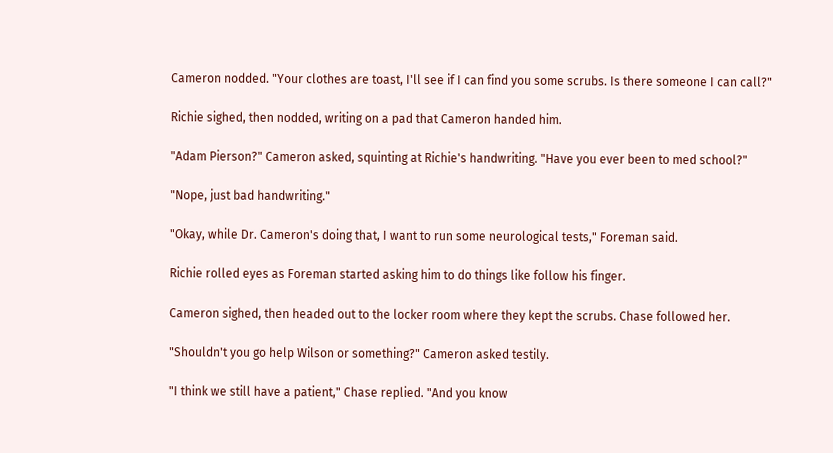Cameron nodded. "Your clothes are toast, I'll see if I can find you some scrubs. Is there someone I can call?"

Richie sighed, then nodded, writing on a pad that Cameron handed him.

"Adam Pierson?" Cameron asked, squinting at Richie's handwriting. "Have you ever been to med school?"

"Nope, just bad handwriting."

"Okay, while Dr. Cameron's doing that, I want to run some neurological tests," Foreman said.

Richie rolled eyes as Foreman started asking him to do things like follow his finger.

Cameron sighed, then headed out to the locker room where they kept the scrubs. Chase followed her.

"Shouldn't you go help Wilson or something?" Cameron asked testily.

"I think we still have a patient," Chase replied. "And you know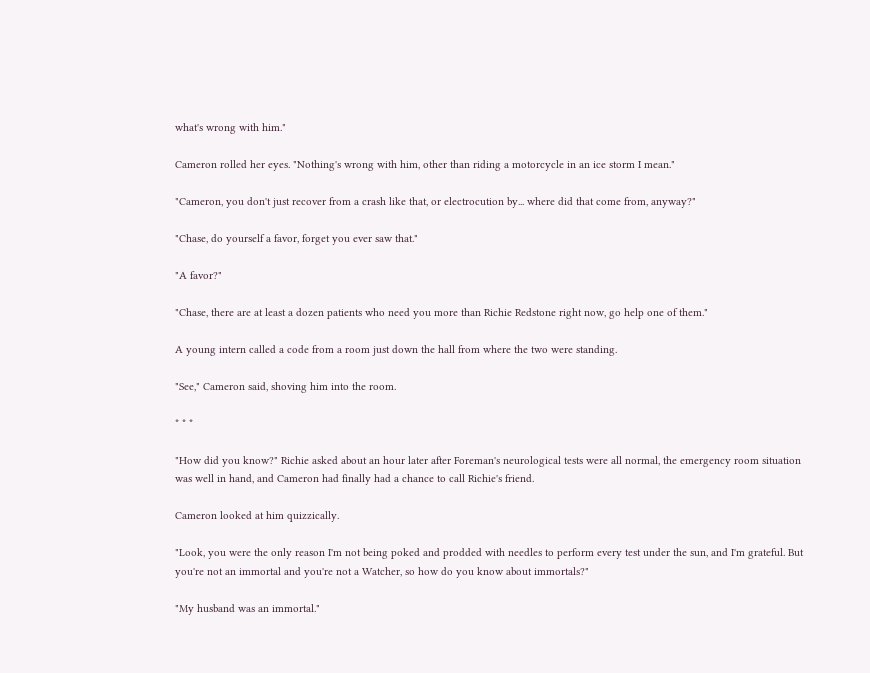what's wrong with him."

Cameron rolled her eyes. "Nothing's wrong with him, other than riding a motorcycle in an ice storm I mean."

"Cameron, you don't just recover from a crash like that, or electrocution by... where did that come from, anyway?"

"Chase, do yourself a favor, forget you ever saw that."

"A favor?"

"Chase, there are at least a dozen patients who need you more than Richie Redstone right now, go help one of them."

A young intern called a code from a room just down the hall from where the two were standing.

"See," Cameron said, shoving him into the room.

* * *

"How did you know?" Richie asked about an hour later after Foreman's neurological tests were all normal, the emergency room situation was well in hand, and Cameron had finally had a chance to call Richie's friend.

Cameron looked at him quizzically.

"Look, you were the only reason I'm not being poked and prodded with needles to perform every test under the sun, and I'm grateful. But you're not an immortal and you're not a Watcher, so how do you know about immortals?"

"My husband was an immortal."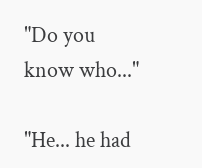"Do you know who..."

"He... he had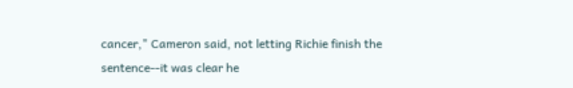cancer," Cameron said, not letting Richie finish the sentence--it was clear he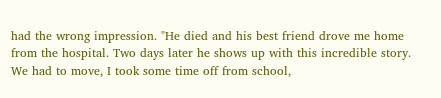had the wrong impression. "He died and his best friend drove me home from the hospital. Two days later he shows up with this incredible story. We had to move, I took some time off from school,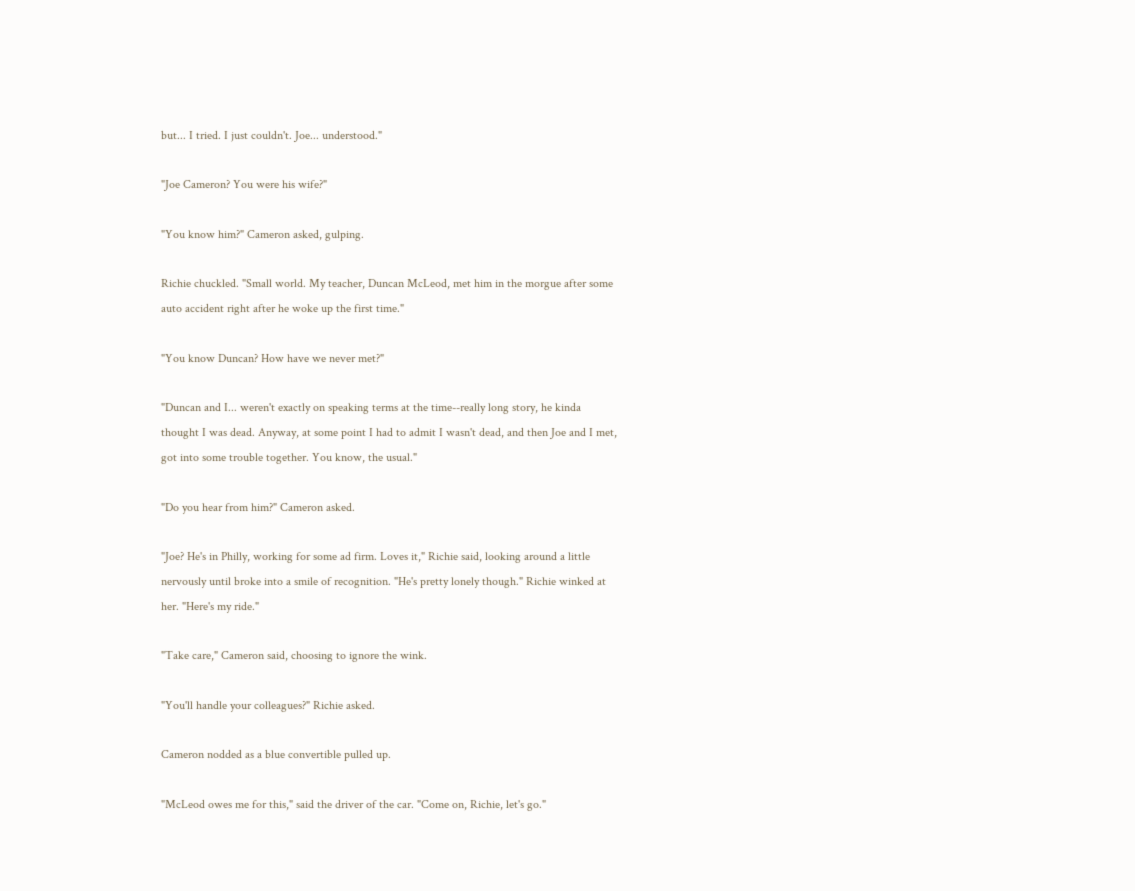but... I tried. I just couldn't. Joe... understood."

"Joe Cameron? You were his wife?"

"You know him?" Cameron asked, gulping.

Richie chuckled. "Small world. My teacher, Duncan McLeod, met him in the morgue after some auto accident right after he woke up the first time."

"You know Duncan? How have we never met?"

"Duncan and I... weren't exactly on speaking terms at the time--really long story, he kinda thought I was dead. Anyway, at some point I had to admit I wasn't dead, and then Joe and I met, got into some trouble together. You know, the usual."

"Do you hear from him?" Cameron asked.

"Joe? He's in Philly, working for some ad firm. Loves it," Richie said, looking around a little nervously until broke into a smile of recognition. "He's pretty lonely though." Richie winked at her. "Here's my ride."

"Take care," Cameron said, choosing to ignore the wink.

"You'll handle your colleagues?" Richie asked.

Cameron nodded as a blue convertible pulled up.

"McLeod owes me for this," said the driver of the car. "Come on, Richie, let's go."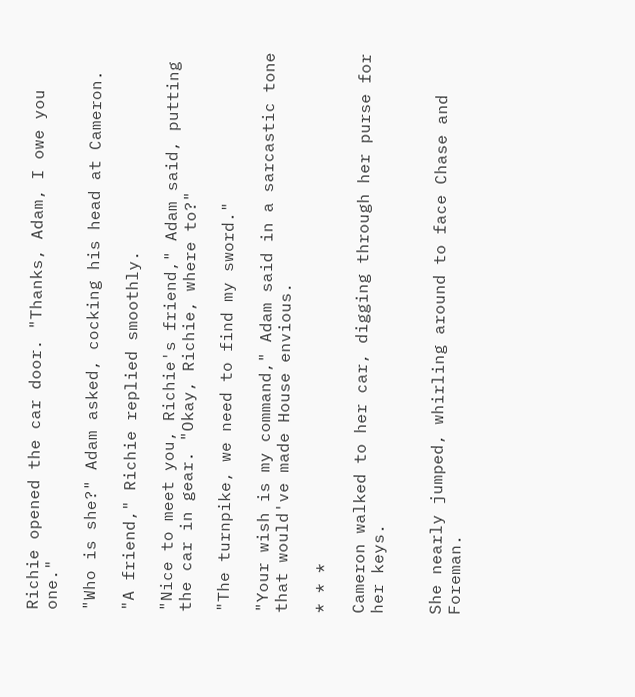Richie opened the car door. "Thanks, Adam, I owe you one."

"Who is she?" Adam asked, cocking his head at Cameron.

"A friend," Richie replied smoothly.

"Nice to meet you, Richie's friend," Adam said, putting the car in gear. "Okay, Richie, where to?"

"The turnpike, we need to find my sword."

"Your wish is my command," Adam said in a sarcastic tone that would've made House envious.

* * *

Cameron walked to her car, digging through her purse for her keys.


She nearly jumped, whirling around to face Chase and Foreman.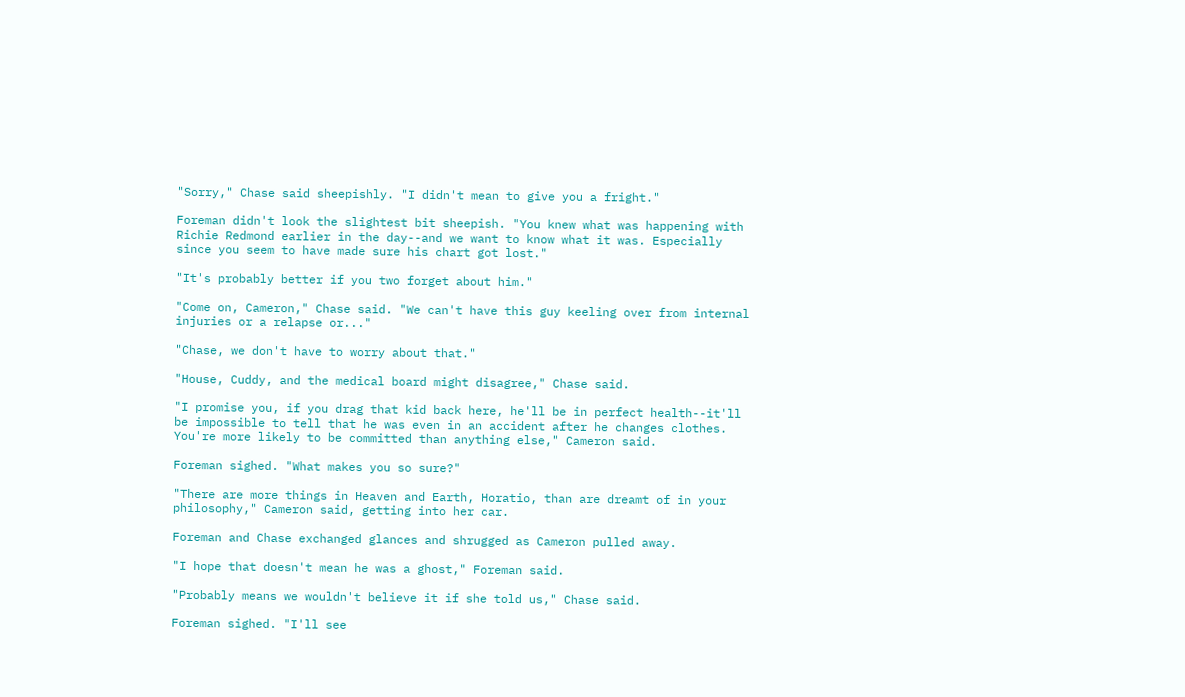"Sorry," Chase said sheepishly. "I didn't mean to give you a fright."

Foreman didn't look the slightest bit sheepish. "You knew what was happening with Richie Redmond earlier in the day--and we want to know what it was. Especially since you seem to have made sure his chart got lost."

"It's probably better if you two forget about him."

"Come on, Cameron," Chase said. "We can't have this guy keeling over from internal injuries or a relapse or..."

"Chase, we don't have to worry about that."

"House, Cuddy, and the medical board might disagree," Chase said.

"I promise you, if you drag that kid back here, he'll be in perfect health--it'll be impossible to tell that he was even in an accident after he changes clothes. You're more likely to be committed than anything else," Cameron said.

Foreman sighed. "What makes you so sure?"

"There are more things in Heaven and Earth, Horatio, than are dreamt of in your philosophy," Cameron said, getting into her car.

Foreman and Chase exchanged glances and shrugged as Cameron pulled away.

"I hope that doesn't mean he was a ghost," Foreman said.

"Probably means we wouldn't believe it if she told us," Chase said.

Foreman sighed. "I'll see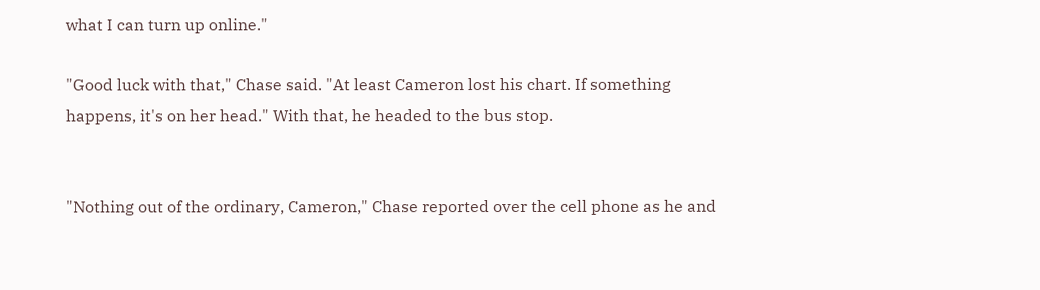what I can turn up online."

"Good luck with that," Chase said. "At least Cameron lost his chart. If something happens, it's on her head." With that, he headed to the bus stop.


"Nothing out of the ordinary, Cameron," Chase reported over the cell phone as he and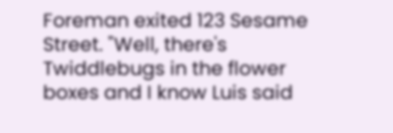Foreman exited 123 Sesame Street. "Well, there's Twiddlebugs in the flower boxes and I know Luis said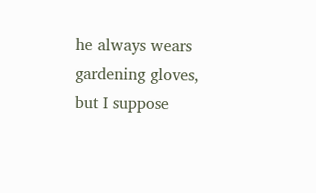he always wears gardening gloves, but I suppose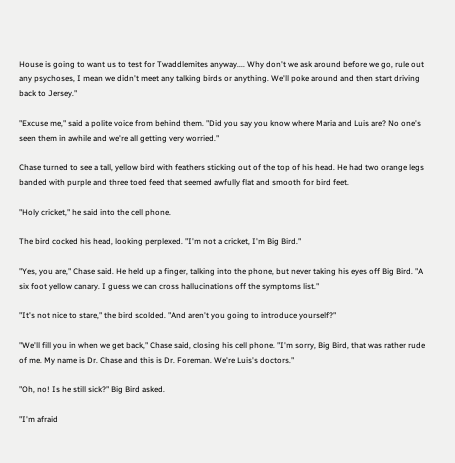House is going to want us to test for Twaddlemites anyway.... Why don't we ask around before we go, rule out any psychoses, I mean we didn't meet any talking birds or anything. We'll poke around and then start driving back to Jersey."

"Excuse me," said a polite voice from behind them. "Did you say you know where Maria and Luis are? No one's seen them in awhile and we're all getting very worried."

Chase turned to see a tall, yellow bird with feathers sticking out of the top of his head. He had two orange legs banded with purple and three toed feed that seemed awfully flat and smooth for bird feet.

"Holy cricket," he said into the cell phone.

The bird cocked his head, looking perplexed. "I'm not a cricket, I'm Big Bird."

"Yes, you are," Chase said. He held up a finger, talking into the phone, but never taking his eyes off Big Bird. "A six foot yellow canary. I guess we can cross hallucinations off the symptoms list."

"It's not nice to stare," the bird scolded. "And aren't you going to introduce yourself?"

"We'll fill you in when we get back," Chase said, closing his cell phone. "I'm sorry, Big Bird, that was rather rude of me. My name is Dr. Chase and this is Dr. Foreman. We're Luis's doctors."

"Oh, no! Is he still sick?" Big Bird asked.

"I'm afraid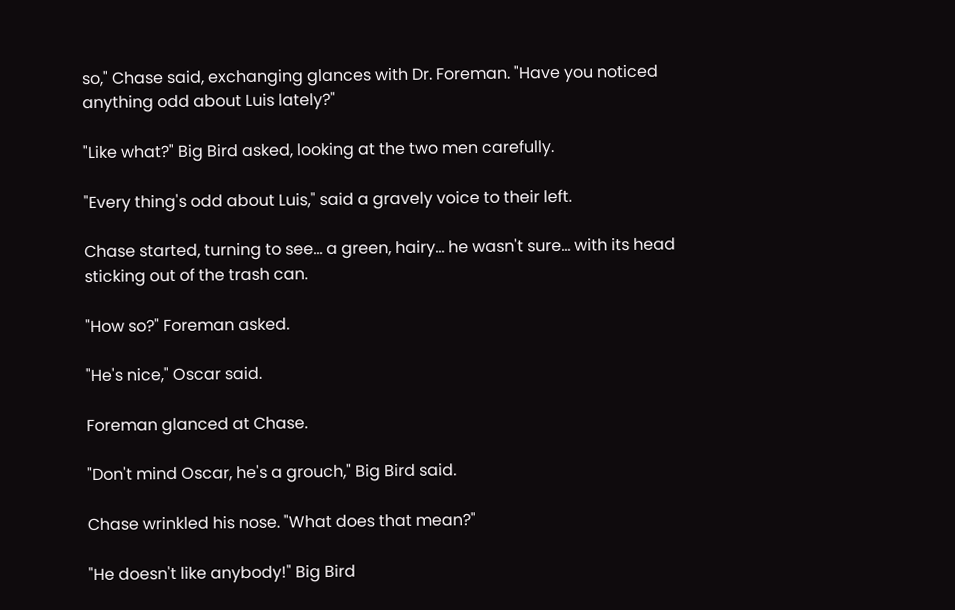so," Chase said, exchanging glances with Dr. Foreman. "Have you noticed anything odd about Luis lately?"

"Like what?" Big Bird asked, looking at the two men carefully.

"Every thing's odd about Luis," said a gravely voice to their left.

Chase started, turning to see... a green, hairy... he wasn't sure... with its head sticking out of the trash can.

"How so?" Foreman asked.

"He's nice," Oscar said.

Foreman glanced at Chase.

"Don't mind Oscar, he's a grouch," Big Bird said.

Chase wrinkled his nose. "What does that mean?"

"He doesn't like anybody!" Big Bird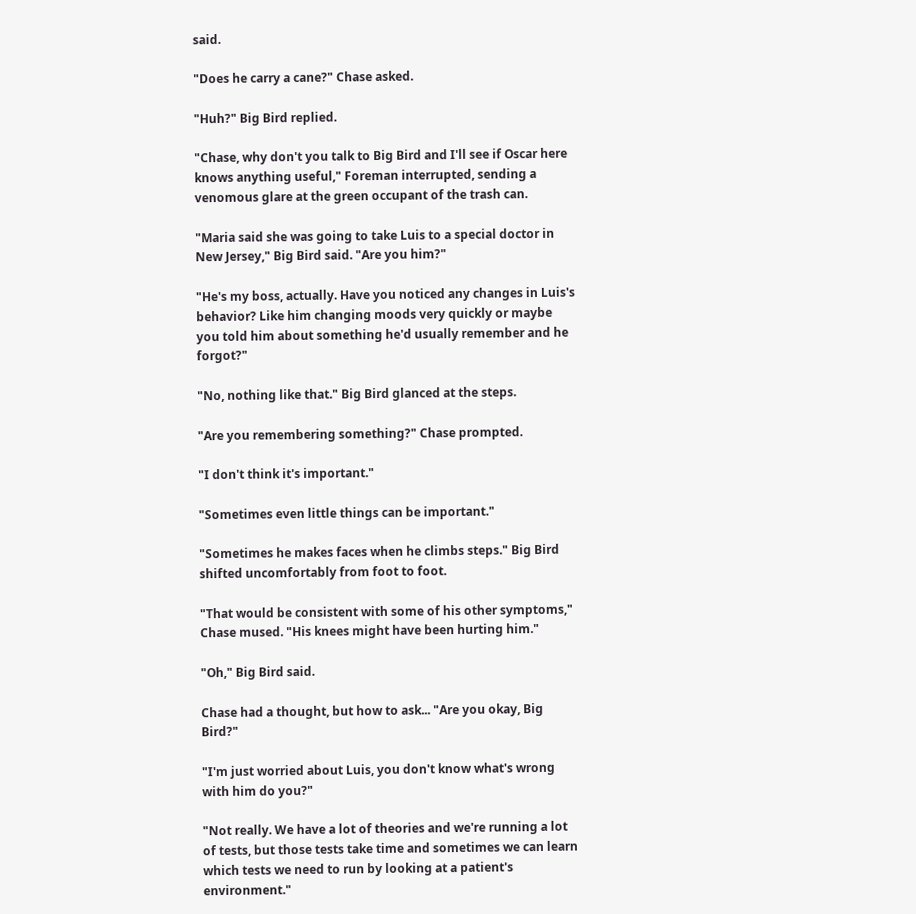said.

"Does he carry a cane?" Chase asked.

"Huh?" Big Bird replied.

"Chase, why don't you talk to Big Bird and I'll see if Oscar here knows anything useful," Foreman interrupted, sending a venomous glare at the green occupant of the trash can.

"Maria said she was going to take Luis to a special doctor in New Jersey," Big Bird said. "Are you him?"

"He's my boss, actually. Have you noticed any changes in Luis's behavior? Like him changing moods very quickly or maybe you told him about something he'd usually remember and he forgot?"

"No, nothing like that." Big Bird glanced at the steps.

"Are you remembering something?" Chase prompted.

"I don't think it's important."

"Sometimes even little things can be important."

"Sometimes he makes faces when he climbs steps." Big Bird shifted uncomfortably from foot to foot.

"That would be consistent with some of his other symptoms," Chase mused. "His knees might have been hurting him."

"Oh," Big Bird said.

Chase had a thought, but how to ask... "Are you okay, Big Bird?"

"I'm just worried about Luis, you don't know what's wrong with him do you?"

"Not really. We have a lot of theories and we're running a lot of tests, but those tests take time and sometimes we can learn which tests we need to run by looking at a patient's environment."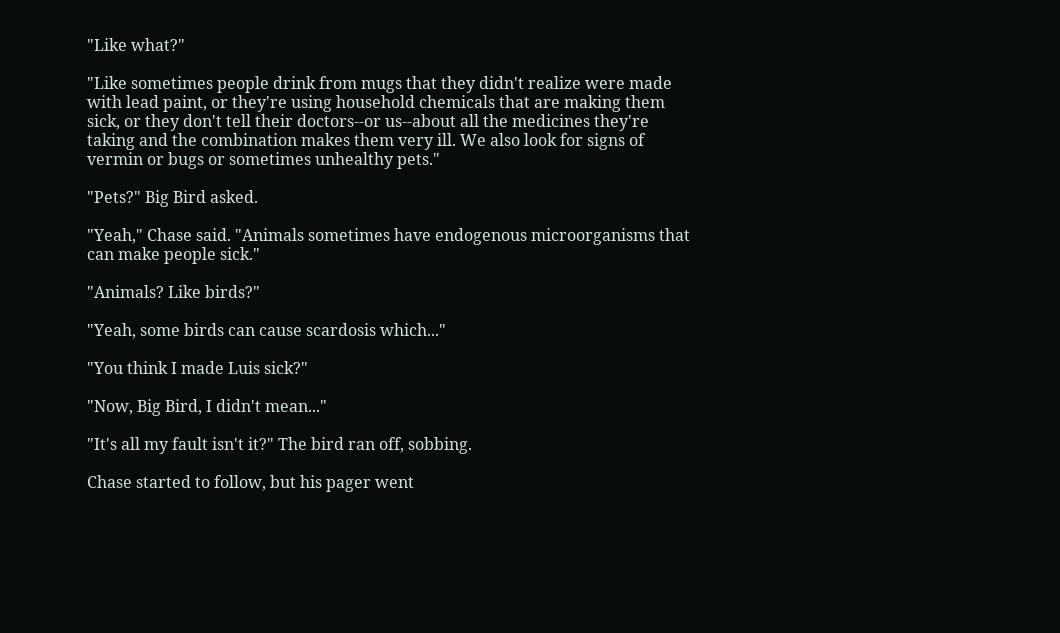"Like what?"

"Like sometimes people drink from mugs that they didn't realize were made with lead paint, or they're using household chemicals that are making them sick, or they don't tell their doctors--or us--about all the medicines they're taking and the combination makes them very ill. We also look for signs of vermin or bugs or sometimes unhealthy pets."

"Pets?" Big Bird asked.

"Yeah," Chase said. "Animals sometimes have endogenous microorganisms that can make people sick."

"Animals? Like birds?"

"Yeah, some birds can cause scardosis which..."

"You think I made Luis sick?"

"Now, Big Bird, I didn't mean..."

"It's all my fault isn't it?" The bird ran off, sobbing.

Chase started to follow, but his pager went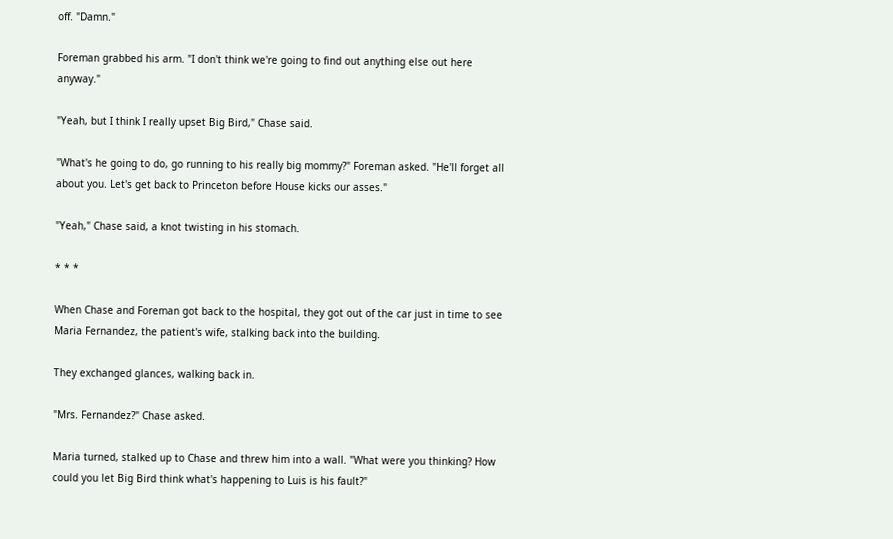off. "Damn."

Foreman grabbed his arm. "I don't think we're going to find out anything else out here anyway."

"Yeah, but I think I really upset Big Bird," Chase said.

"What's he going to do, go running to his really big mommy?" Foreman asked. "He'll forget all about you. Let's get back to Princeton before House kicks our asses."

"Yeah," Chase said, a knot twisting in his stomach.

* * *

When Chase and Foreman got back to the hospital, they got out of the car just in time to see Maria Fernandez, the patient's wife, stalking back into the building.

They exchanged glances, walking back in.

"Mrs. Fernandez?" Chase asked.

Maria turned, stalked up to Chase and threw him into a wall. "What were you thinking? How could you let Big Bird think what's happening to Luis is his fault?"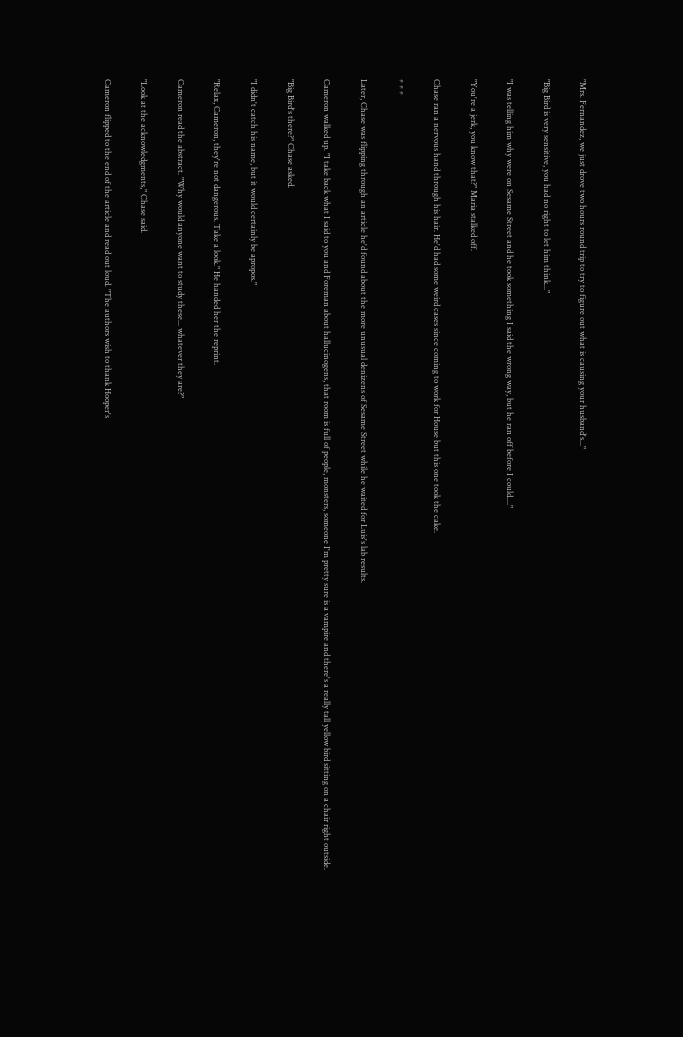"Mrs. Fernandez, we just drove two hours round trip to try to figure out what is causing your husband's..."

"Big Bird is very sensitive, you had no right to let him think..."

"I was telling him why were on Sesame Street and he took something I said the wrong way, but he ran off before I could...."

"You're a jerk, you know that?" Maria stalked off.

Chase ran a nervous hand through his hair. He'd had some weird cases since coming to work for House but this one took the cake.

* * *

Later, Chase was flipping through an article he'd found about the more unusual denizens of Sesame Street while he waited for Luis's lab results.

Cameron walked up. "I take back what I said to you and Foreman about hallucinogens, that room is full of people, monsters, someone I'm pretty sure is a vampire and there's a really tall yellow bird sitting on a chair right outside.

"Big Bird's there?" Chase asked.

"I didn't catch his name, but it would certainly be apropos."

"Relax, Cameron, they're not dangerous. Take a look." He handed her the reprint.

Cameron read the abstract. "Why would anyone want to study these... whatever they are?"

"Look at the acknowledgments," Chase said.

Cameron flipped to the end of the article and read out loud. "The authors wish to thank Hooper's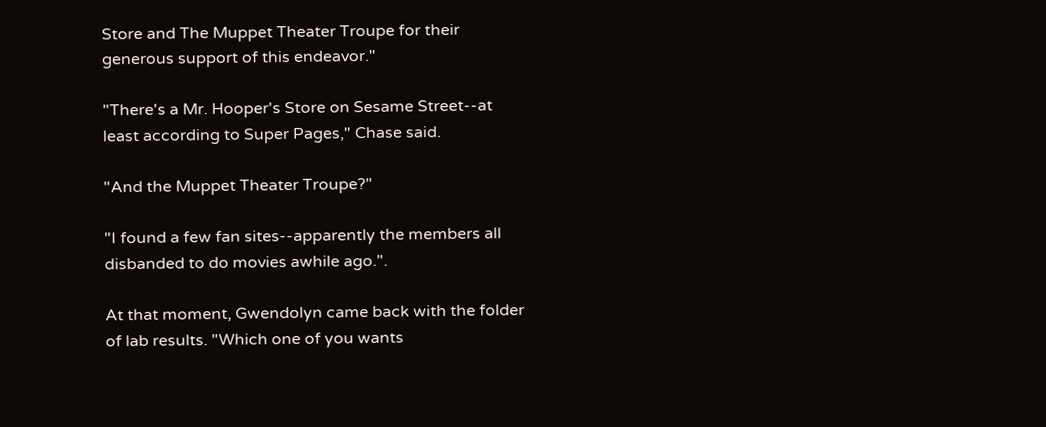Store and The Muppet Theater Troupe for their generous support of this endeavor."

"There's a Mr. Hooper's Store on Sesame Street--at least according to Super Pages," Chase said.

"And the Muppet Theater Troupe?"

"I found a few fan sites--apparently the members all disbanded to do movies awhile ago.".

At that moment, Gwendolyn came back with the folder of lab results. "Which one of you wants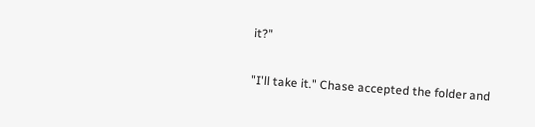it?"

"I'll take it." Chase accepted the folder and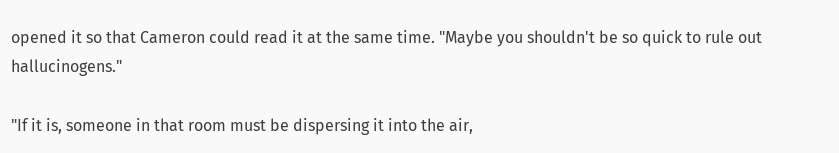opened it so that Cameron could read it at the same time. "Maybe you shouldn't be so quick to rule out hallucinogens."

"If it is, someone in that room must be dispersing it into the air,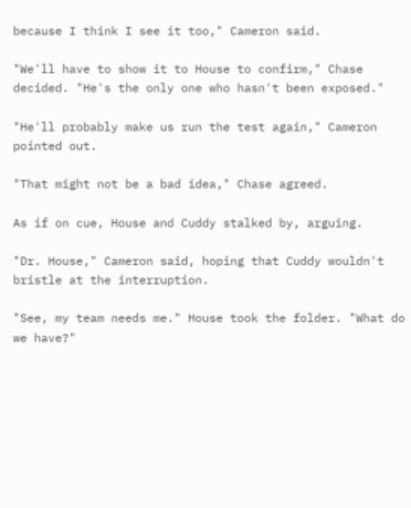because I think I see it too," Cameron said.

"We'll have to show it to House to confirm," Chase decided. "He's the only one who hasn't been exposed."

"He'll probably make us run the test again," Cameron pointed out.

"That might not be a bad idea," Chase agreed.

As if on cue, House and Cuddy stalked by, arguing.

"Dr. House," Cameron said, hoping that Cuddy wouldn't bristle at the interruption.

"See, my team needs me." House took the folder. "What do we have?"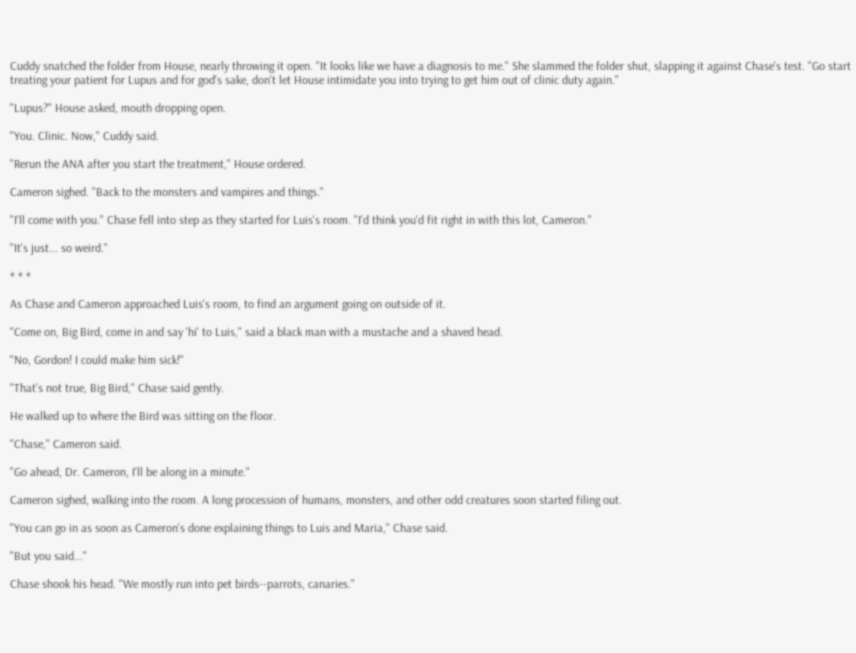Cuddy snatched the folder from House, nearly throwing it open. "It looks like we have a diagnosis to me." She slammed the folder shut, slapping it against Chase's test. "Go start treating your patient for Lupus and for god's sake, don't let House intimidate you into trying to get him out of clinic duty again."

"Lupus?" House asked, mouth dropping open.

"You. Clinic. Now," Cuddy said.

"Rerun the ANA after you start the treatment," House ordered.

Cameron sighed. "Back to the monsters and vampires and things."

"I'll come with you." Chase fell into step as they started for Luis's room. "I'd think you'd fit right in with this lot, Cameron."

"It's just... so weird."

* * *

As Chase and Cameron approached Luis's room, to find an argument going on outside of it.

"Come on, Big Bird, come in and say 'hi' to Luis," said a black man with a mustache and a shaved head.

"No, Gordon! I could make him sick!"

"That's not true, Big Bird," Chase said gently.

He walked up to where the Bird was sitting on the floor.

"Chase," Cameron said.

"Go ahead, Dr. Cameron, I'll be along in a minute."

Cameron sighed, walking into the room. A long procession of humans, monsters, and other odd creatures soon started filing out.

"You can go in as soon as Cameron's done explaining things to Luis and Maria," Chase said.

"But you said..."

Chase shook his head. "We mostly run into pet birds--parrots, canaries."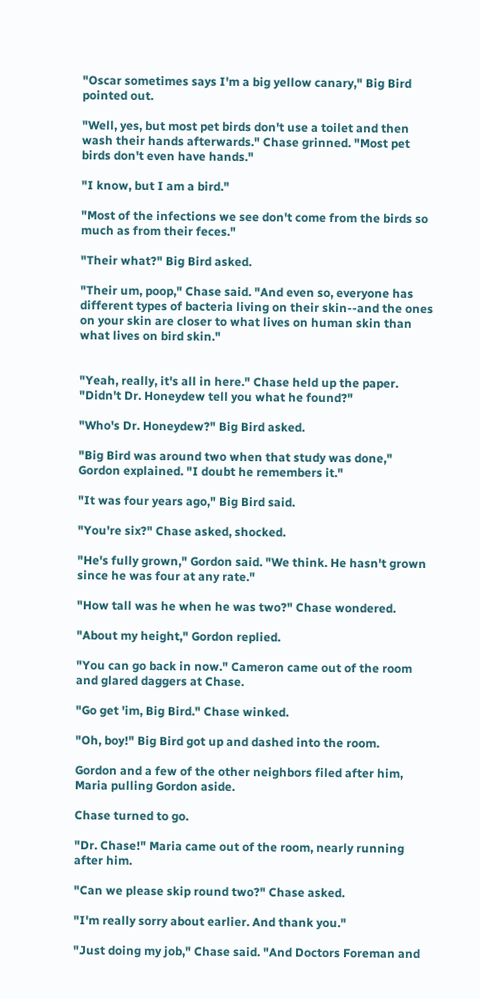"Oscar sometimes says I'm a big yellow canary," Big Bird pointed out.

"Well, yes, but most pet birds don't use a toilet and then wash their hands afterwards." Chase grinned. "Most pet birds don't even have hands."

"I know, but I am a bird."

"Most of the infections we see don't come from the birds so much as from their feces."

"Their what?" Big Bird asked.

"Their um, poop," Chase said. "And even so, everyone has different types of bacteria living on their skin--and the ones on your skin are closer to what lives on human skin than what lives on bird skin."


"Yeah, really, it's all in here." Chase held up the paper. "Didn't Dr. Honeydew tell you what he found?"

"Who's Dr. Honeydew?" Big Bird asked.

"Big Bird was around two when that study was done," Gordon explained. "I doubt he remembers it."

"It was four years ago," Big Bird said.

"You're six?" Chase asked, shocked.

"He's fully grown," Gordon said. "We think. He hasn't grown since he was four at any rate."

"How tall was he when he was two?" Chase wondered.

"About my height," Gordon replied.

"You can go back in now." Cameron came out of the room and glared daggers at Chase.

"Go get 'im, Big Bird." Chase winked.

"Oh, boy!" Big Bird got up and dashed into the room.

Gordon and a few of the other neighbors filed after him, Maria pulling Gordon aside.

Chase turned to go.

"Dr. Chase!" Maria came out of the room, nearly running after him.

"Can we please skip round two?" Chase asked.

"I'm really sorry about earlier. And thank you."

"Just doing my job," Chase said. "And Doctors Foreman and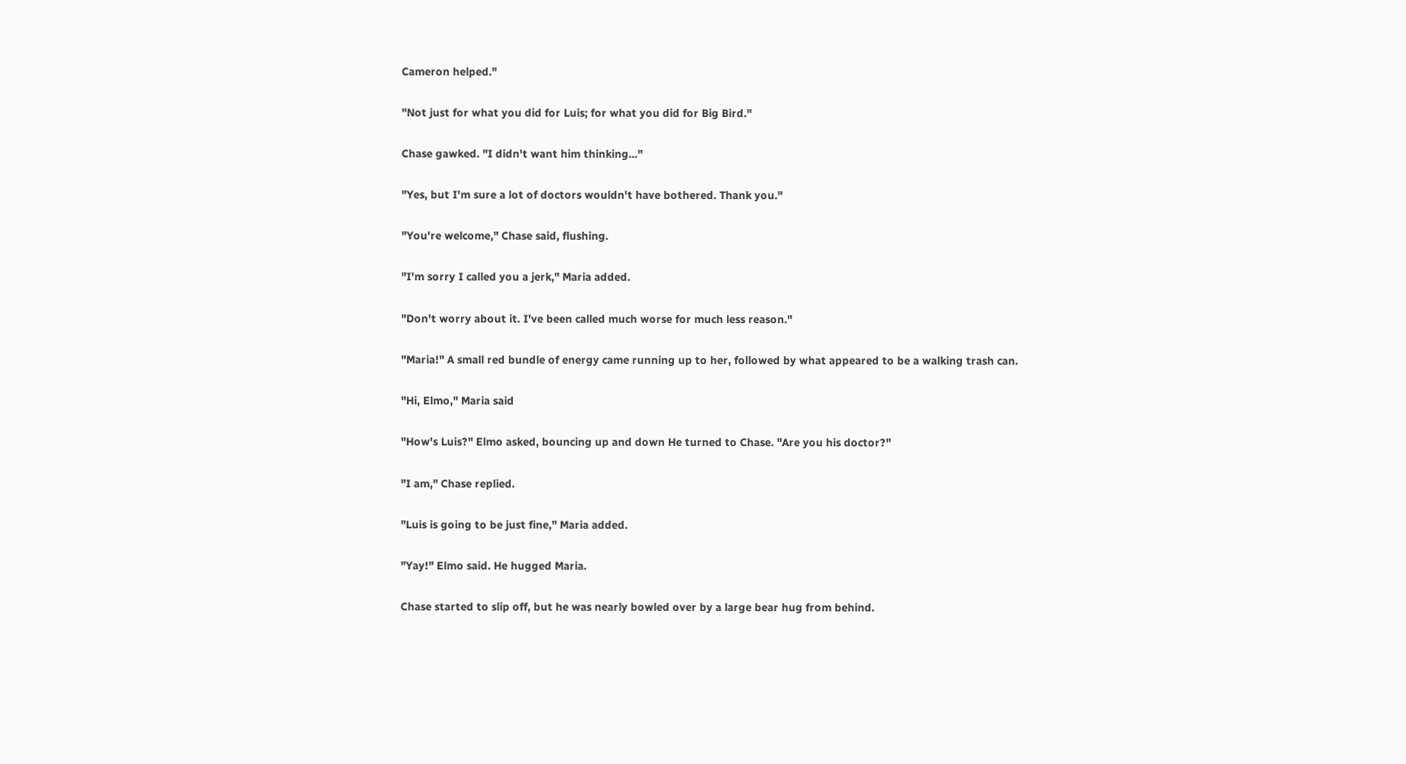Cameron helped."

"Not just for what you did for Luis; for what you did for Big Bird."

Chase gawked. "I didn't want him thinking..."

"Yes, but I'm sure a lot of doctors wouldn't have bothered. Thank you."

"You're welcome," Chase said, flushing.

"I'm sorry I called you a jerk," Maria added.

"Don't worry about it. I've been called much worse for much less reason."

"Maria!" A small red bundle of energy came running up to her, followed by what appeared to be a walking trash can.

"Hi, Elmo," Maria said

"How's Luis?" Elmo asked, bouncing up and down He turned to Chase. "Are you his doctor?"

"I am," Chase replied.

"Luis is going to be just fine," Maria added.

"Yay!" Elmo said. He hugged Maria.

Chase started to slip off, but he was nearly bowled over by a large bear hug from behind.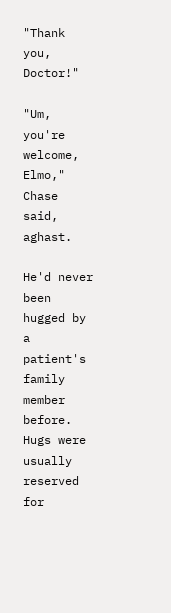"Thank you, Doctor!"

"Um, you're welcome, Elmo," Chase said, aghast.

He'd never been hugged by a patient's family member before. Hugs were usually reserved for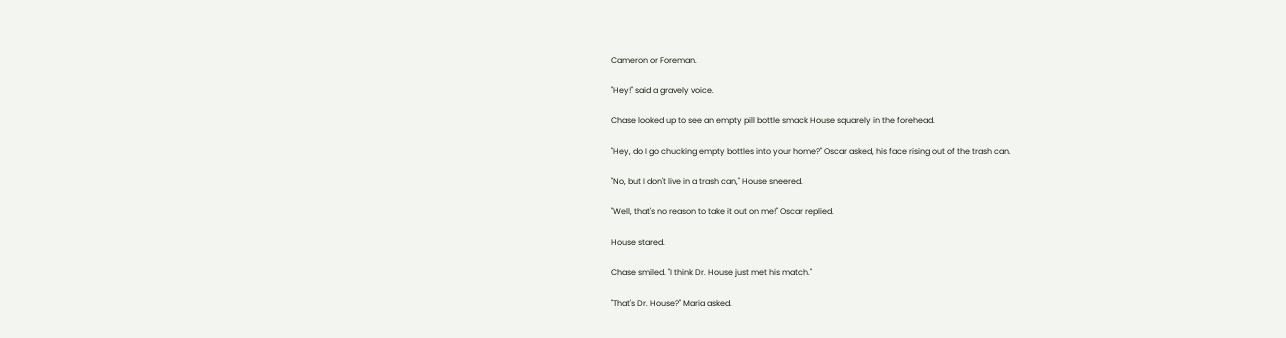Cameron or Foreman.

"Hey!" said a gravely voice.

Chase looked up to see an empty pill bottle smack House squarely in the forehead.

"Hey, do I go chucking empty bottles into your home?" Oscar asked, his face rising out of the trash can.

"No, but I don't live in a trash can," House sneered.

"Well, that's no reason to take it out on me!" Oscar replied.

House stared.

Chase smiled. "I think Dr. House just met his match."

"That's Dr. House?" Maria asked.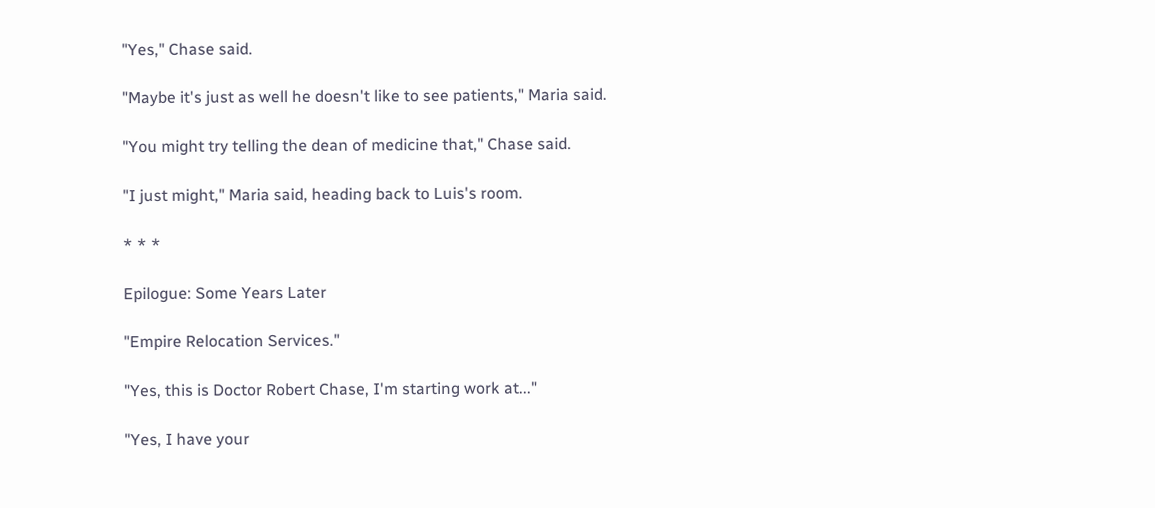"Yes," Chase said.

"Maybe it's just as well he doesn't like to see patients," Maria said.

"You might try telling the dean of medicine that," Chase said.

"I just might," Maria said, heading back to Luis's room.

* * *

Epilogue: Some Years Later

"Empire Relocation Services."

"Yes, this is Doctor Robert Chase, I'm starting work at..."

"Yes, I have your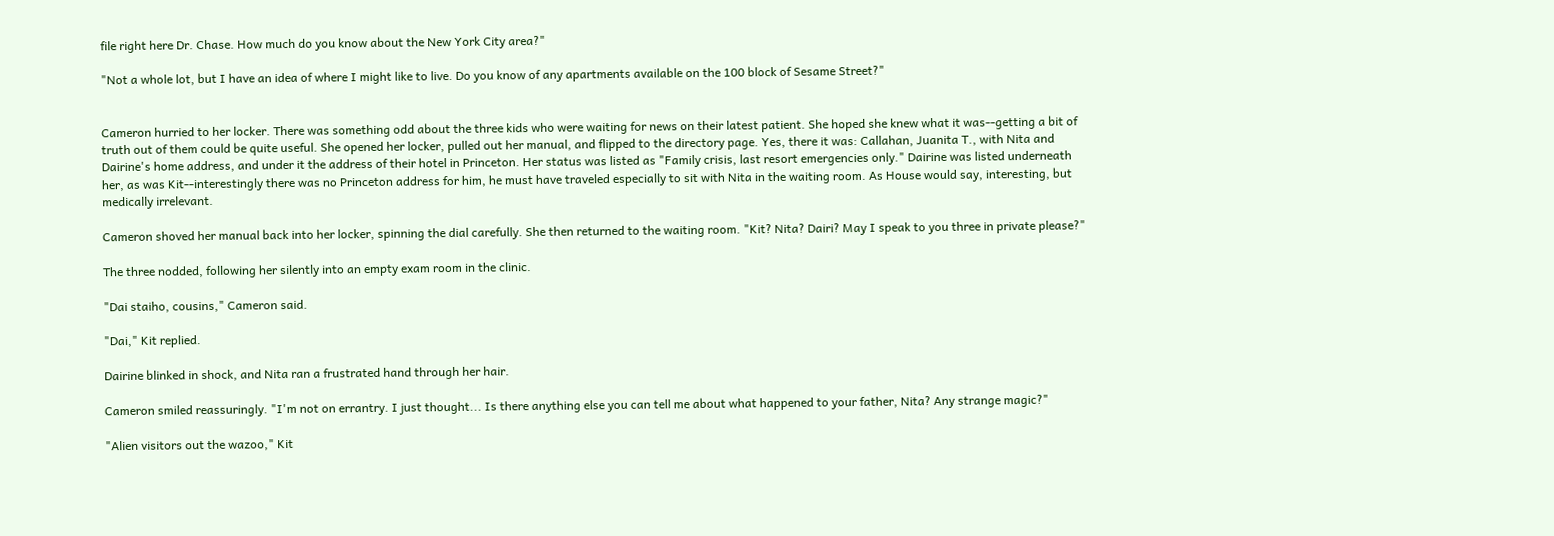file right here Dr. Chase. How much do you know about the New York City area?"

"Not a whole lot, but I have an idea of where I might like to live. Do you know of any apartments available on the 100 block of Sesame Street?"


Cameron hurried to her locker. There was something odd about the three kids who were waiting for news on their latest patient. She hoped she knew what it was--getting a bit of truth out of them could be quite useful. She opened her locker, pulled out her manual, and flipped to the directory page. Yes, there it was: Callahan, Juanita T., with Nita and Dairine's home address, and under it the address of their hotel in Princeton. Her status was listed as "Family crisis, last resort emergencies only." Dairine was listed underneath her, as was Kit--interestingly there was no Princeton address for him, he must have traveled especially to sit with Nita in the waiting room. As House would say, interesting, but medically irrelevant.

Cameron shoved her manual back into her locker, spinning the dial carefully. She then returned to the waiting room. "Kit? Nita? Dairi? May I speak to you three in private please?"

The three nodded, following her silently into an empty exam room in the clinic.

"Dai staiho, cousins," Cameron said.

"Dai," Kit replied.

Dairine blinked in shock, and Nita ran a frustrated hand through her hair.

Cameron smiled reassuringly. "I'm not on errantry. I just thought... Is there anything else you can tell me about what happened to your father, Nita? Any strange magic?"

"Alien visitors out the wazoo," Kit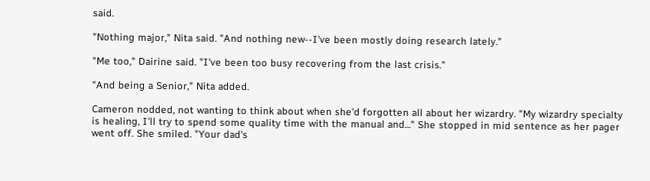said.

"Nothing major," Nita said. "And nothing new--I've been mostly doing research lately."

"Me too," Dairine said. "I've been too busy recovering from the last crisis."

"And being a Senior," Nita added.

Cameron nodded, not wanting to think about when she'd forgotten all about her wizardry. "My wizardry specialty is healing, I'll try to spend some quality time with the manual and..." She stopped in mid sentence as her pager went off. She smiled. "Your dad's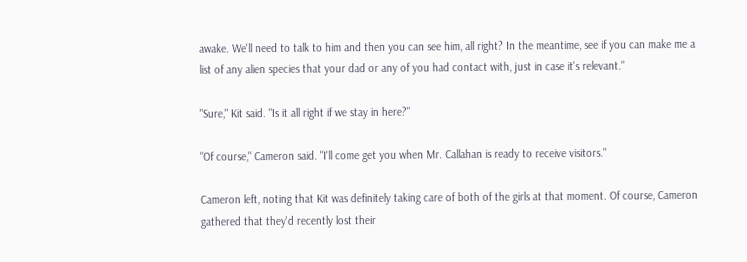awake. We'll need to talk to him and then you can see him, all right? In the meantime, see if you can make me a list of any alien species that your dad or any of you had contact with, just in case it's relevant."

"Sure," Kit said. "Is it all right if we stay in here?"

"Of course," Cameron said. "I'll come get you when Mr. Callahan is ready to receive visitors."

Cameron left, noting that Kit was definitely taking care of both of the girls at that moment. Of course, Cameron gathered that they'd recently lost their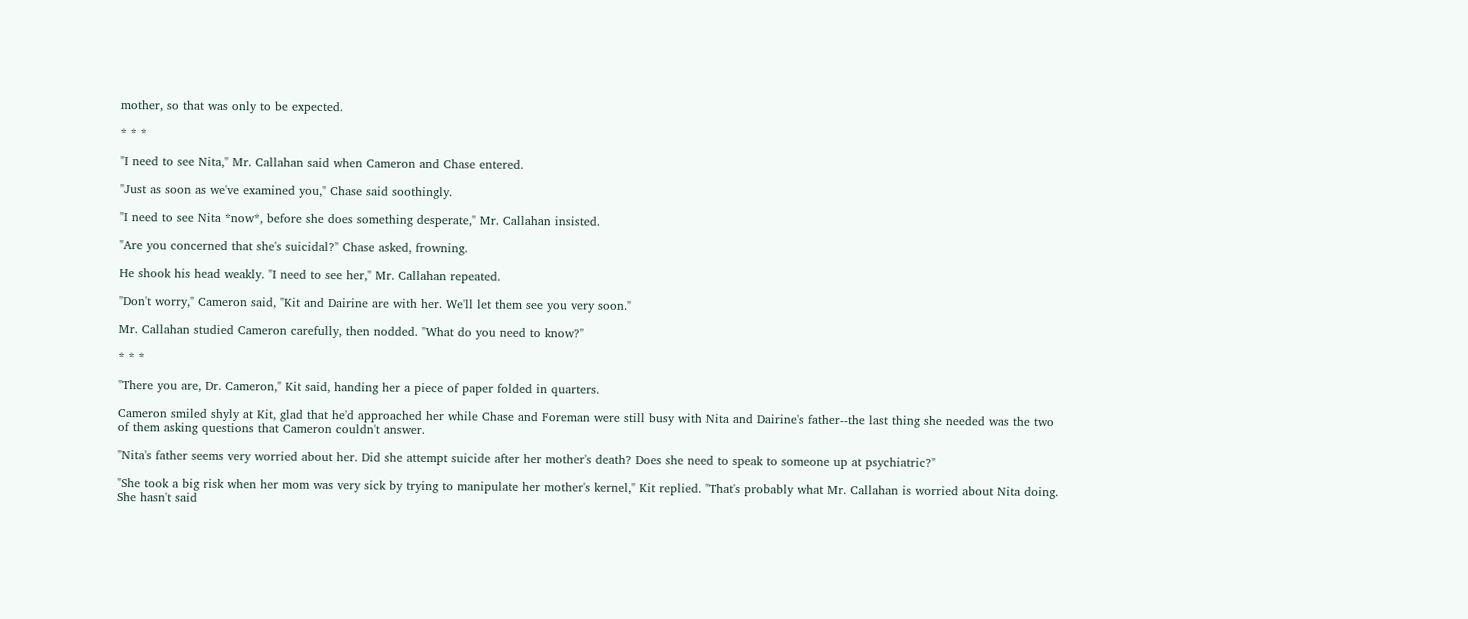mother, so that was only to be expected.

* * *

"I need to see Nita," Mr. Callahan said when Cameron and Chase entered.

"Just as soon as we've examined you," Chase said soothingly.

"I need to see Nita *now*, before she does something desperate," Mr. Callahan insisted.

"Are you concerned that she's suicidal?" Chase asked, frowning.

He shook his head weakly. "I need to see her," Mr. Callahan repeated.

"Don't worry," Cameron said, "Kit and Dairine are with her. We'll let them see you very soon."

Mr. Callahan studied Cameron carefully, then nodded. "What do you need to know?"

* * *

"There you are, Dr. Cameron," Kit said, handing her a piece of paper folded in quarters.

Cameron smiled shyly at Kit, glad that he'd approached her while Chase and Foreman were still busy with Nita and Dairine's father--the last thing she needed was the two of them asking questions that Cameron couldn't answer.

"Nita's father seems very worried about her. Did she attempt suicide after her mother's death? Does she need to speak to someone up at psychiatric?"

"She took a big risk when her mom was very sick by trying to manipulate her mother's kernel," Kit replied. "That's probably what Mr. Callahan is worried about Nita doing. She hasn't said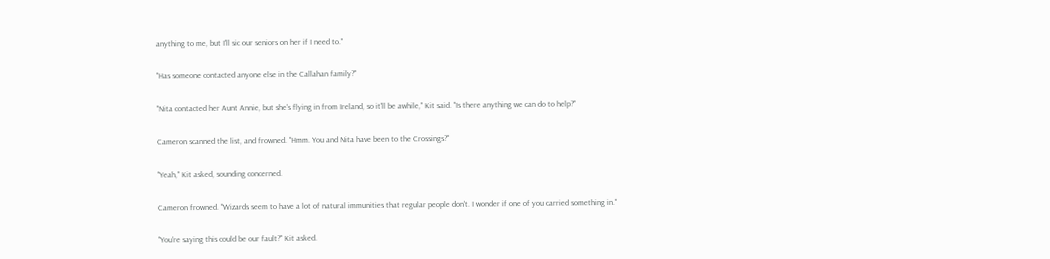anything to me, but I'll sic our seniors on her if I need to."

"Has someone contacted anyone else in the Callahan family?"

"Nita contacted her Aunt Annie, but she's flying in from Ireland, so it'll be awhile," Kit said. "Is there anything we can do to help?"

Cameron scanned the list, and frowned. "Hmm. You and Nita have been to the Crossings?"

"Yeah," Kit asked, sounding concerned.

Cameron frowned. "Wizards seem to have a lot of natural immunities that regular people don't. I wonder if one of you carried something in."

"You're saying this could be our fault?" Kit asked.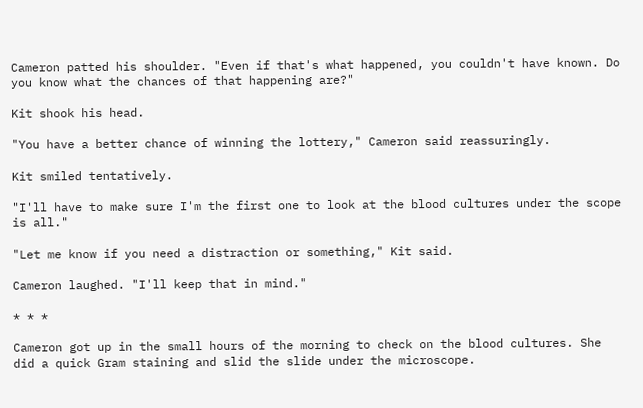Cameron patted his shoulder. "Even if that's what happened, you couldn't have known. Do you know what the chances of that happening are?"

Kit shook his head.

"You have a better chance of winning the lottery," Cameron said reassuringly.

Kit smiled tentatively.

"I'll have to make sure I'm the first one to look at the blood cultures under the scope is all."

"Let me know if you need a distraction or something," Kit said.

Cameron laughed. "I'll keep that in mind."

* * *

Cameron got up in the small hours of the morning to check on the blood cultures. She did a quick Gram staining and slid the slide under the microscope.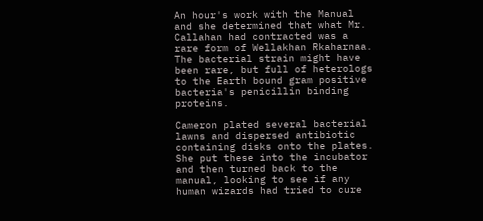An hour's work with the Manual and she determined that what Mr. Callahan had contracted was a rare form of Wellakhan Rkaharnaa. The bacterial strain might have been rare, but full of heterologs to the Earth bound gram positive bacteria's penicillin binding proteins.

Cameron plated several bacterial lawns and dispersed antibiotic containing disks onto the plates. She put these into the incubator and then turned back to the manual, looking to see if any human wizards had tried to cure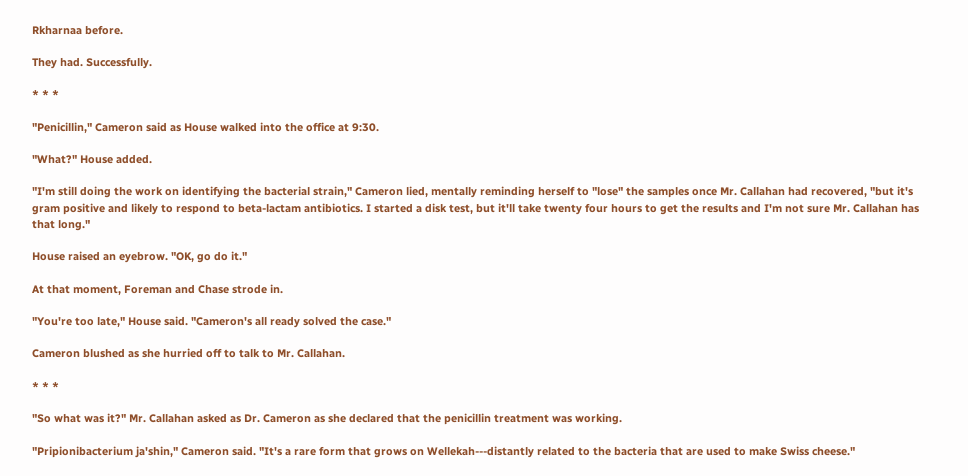Rkharnaa before.

They had. Successfully.

* * *

"Penicillin," Cameron said as House walked into the office at 9:30.

"What?" House added.

"I'm still doing the work on identifying the bacterial strain," Cameron lied, mentally reminding herself to "lose" the samples once Mr. Callahan had recovered, "but it's gram positive and likely to respond to beta-lactam antibiotics. I started a disk test, but it'll take twenty four hours to get the results and I'm not sure Mr. Callahan has that long."

House raised an eyebrow. "OK, go do it."

At that moment, Foreman and Chase strode in.

"You're too late," House said. "Cameron's all ready solved the case."

Cameron blushed as she hurried off to talk to Mr. Callahan.

* * *

"So what was it?" Mr. Callahan asked as Dr. Cameron as she declared that the penicillin treatment was working.

"Pripionibacterium ja'shin," Cameron said. "It's a rare form that grows on Wellekah---distantly related to the bacteria that are used to make Swiss cheese."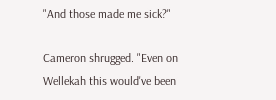"And those made me sick?"

Cameron shrugged. "Even on Wellekah this would've been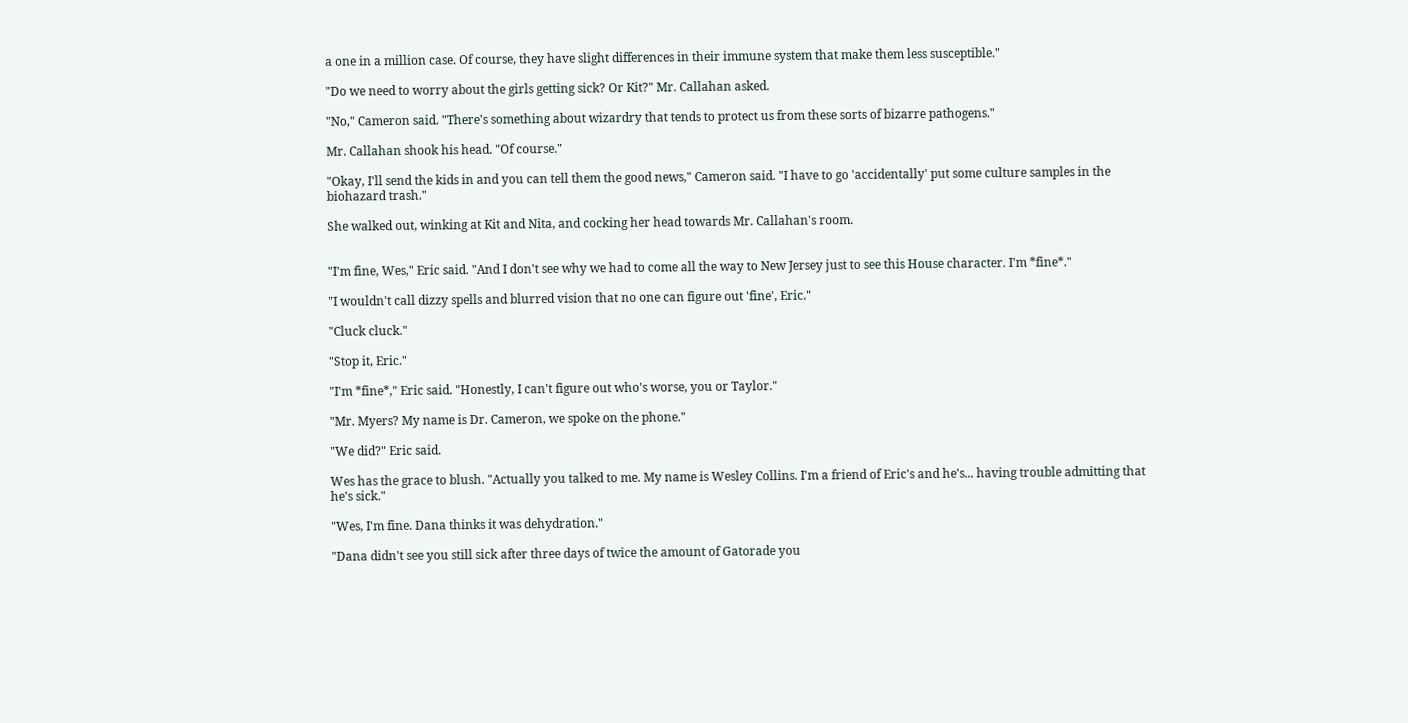a one in a million case. Of course, they have slight differences in their immune system that make them less susceptible."

"Do we need to worry about the girls getting sick? Or Kit?" Mr. Callahan asked.

"No," Cameron said. "There's something about wizardry that tends to protect us from these sorts of bizarre pathogens."

Mr. Callahan shook his head. "Of course."

"Okay, I'll send the kids in and you can tell them the good news," Cameron said. "I have to go 'accidentally' put some culture samples in the biohazard trash."

She walked out, winking at Kit and Nita, and cocking her head towards Mr. Callahan's room.


"I'm fine, Wes," Eric said. "And I don't see why we had to come all the way to New Jersey just to see this House character. I'm *fine*."

"I wouldn't call dizzy spells and blurred vision that no one can figure out 'fine', Eric."

"Cluck cluck."

"Stop it, Eric."

"I'm *fine*," Eric said. "Honestly, I can't figure out who's worse, you or Taylor."

"Mr. Myers? My name is Dr. Cameron, we spoke on the phone."

"We did?" Eric said.

Wes has the grace to blush. "Actually you talked to me. My name is Wesley Collins. I'm a friend of Eric's and he's... having trouble admitting that he's sick."

"Wes, I'm fine. Dana thinks it was dehydration."

"Dana didn't see you still sick after three days of twice the amount of Gatorade you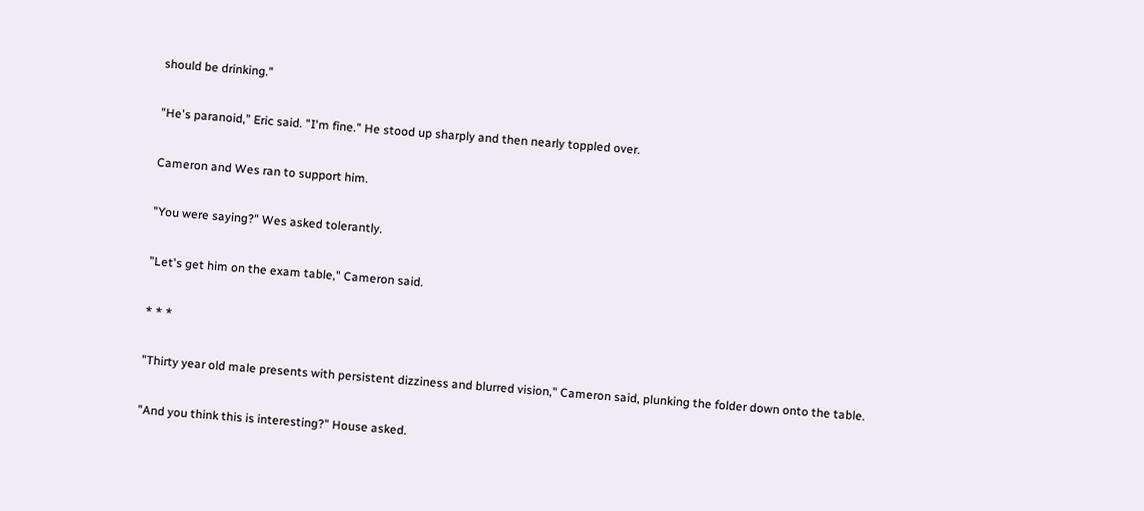should be drinking."

"He's paranoid," Eric said. "I'm fine." He stood up sharply and then nearly toppled over.

Cameron and Wes ran to support him.

"You were saying?" Wes asked tolerantly.

"Let's get him on the exam table," Cameron said.

* * *

"Thirty year old male presents with persistent dizziness and blurred vision," Cameron said, plunking the folder down onto the table.

"And you think this is interesting?" House asked.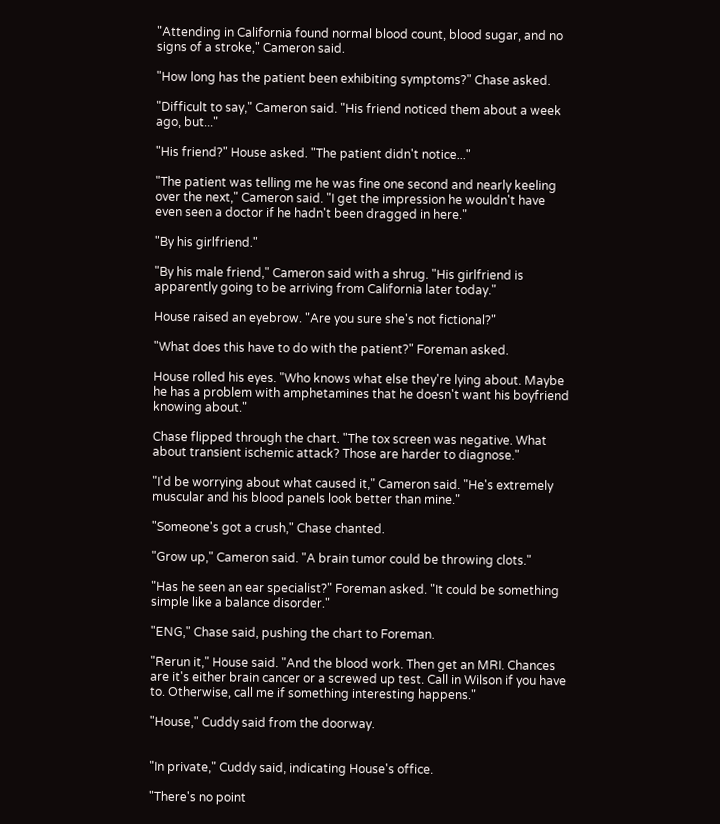"Attending in California found normal blood count, blood sugar, and no signs of a stroke," Cameron said.

"How long has the patient been exhibiting symptoms?" Chase asked.

"Difficult to say," Cameron said. "His friend noticed them about a week ago, but..."

"His friend?" House asked. "The patient didn't notice..."

"The patient was telling me he was fine one second and nearly keeling over the next," Cameron said. "I get the impression he wouldn't have even seen a doctor if he hadn't been dragged in here."

"By his girlfriend."

"By his male friend," Cameron said with a shrug. "His girlfriend is apparently going to be arriving from California later today."

House raised an eyebrow. "Are you sure she's not fictional?"

"What does this have to do with the patient?" Foreman asked.

House rolled his eyes. "Who knows what else they're lying about. Maybe he has a problem with amphetamines that he doesn't want his boyfriend knowing about."

Chase flipped through the chart. "The tox screen was negative. What about transient ischemic attack? Those are harder to diagnose."

"I'd be worrying about what caused it," Cameron said. "He's extremely muscular and his blood panels look better than mine."

"Someone's got a crush," Chase chanted.

"Grow up," Cameron said. "A brain tumor could be throwing clots."

"Has he seen an ear specialist?" Foreman asked. "It could be something simple like a balance disorder."

"ENG," Chase said, pushing the chart to Foreman.

"Rerun it," House said. "And the blood work. Then get an MRI. Chances are it's either brain cancer or a screwed up test. Call in Wilson if you have to. Otherwise, call me if something interesting happens."

"House," Cuddy said from the doorway.


"In private," Cuddy said, indicating House's office.

"There's no point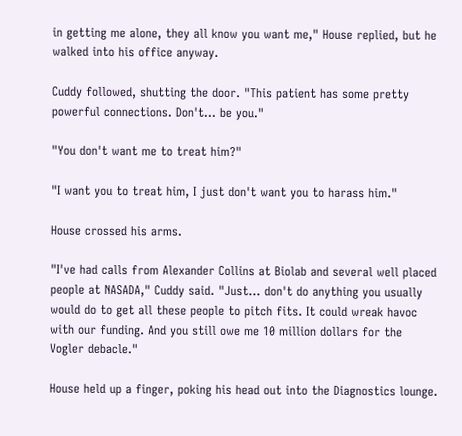in getting me alone, they all know you want me," House replied, but he walked into his office anyway.

Cuddy followed, shutting the door. "This patient has some pretty powerful connections. Don't... be you."

"You don't want me to treat him?"

"I want you to treat him, I just don't want you to harass him."

House crossed his arms.

"I've had calls from Alexander Collins at Biolab and several well placed people at NASADA," Cuddy said. "Just... don't do anything you usually would do to get all these people to pitch fits. It could wreak havoc with our funding. And you still owe me 10 million dollars for the Vogler debacle."

House held up a finger, poking his head out into the Diagnostics lounge.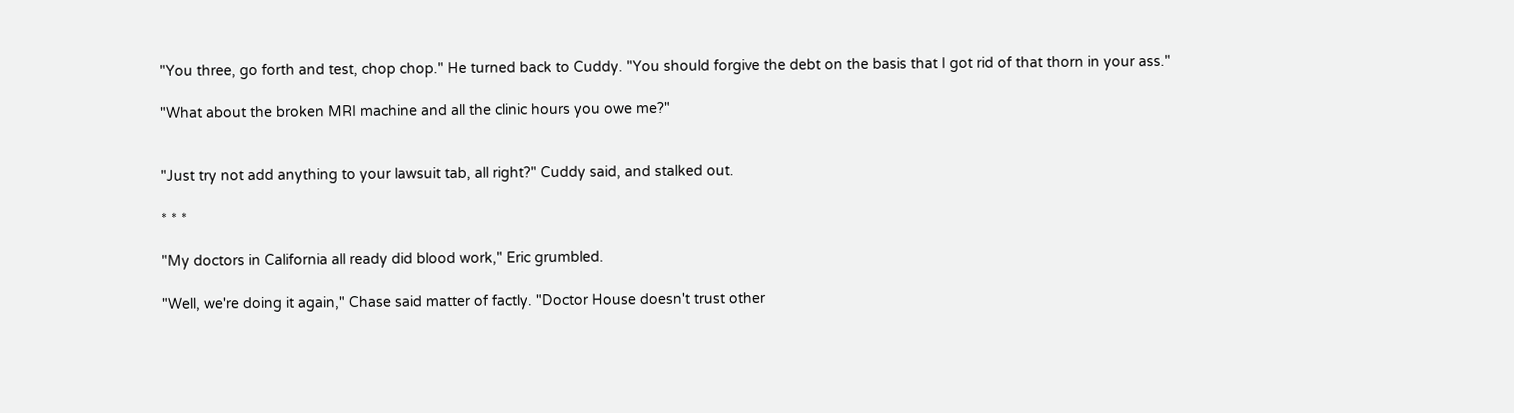"You three, go forth and test, chop chop." He turned back to Cuddy. "You should forgive the debt on the basis that I got rid of that thorn in your ass."

"What about the broken MRI machine and all the clinic hours you owe me?"


"Just try not add anything to your lawsuit tab, all right?" Cuddy said, and stalked out.

* * *

"My doctors in California all ready did blood work," Eric grumbled.

"Well, we're doing it again," Chase said matter of factly. "Doctor House doesn't trust other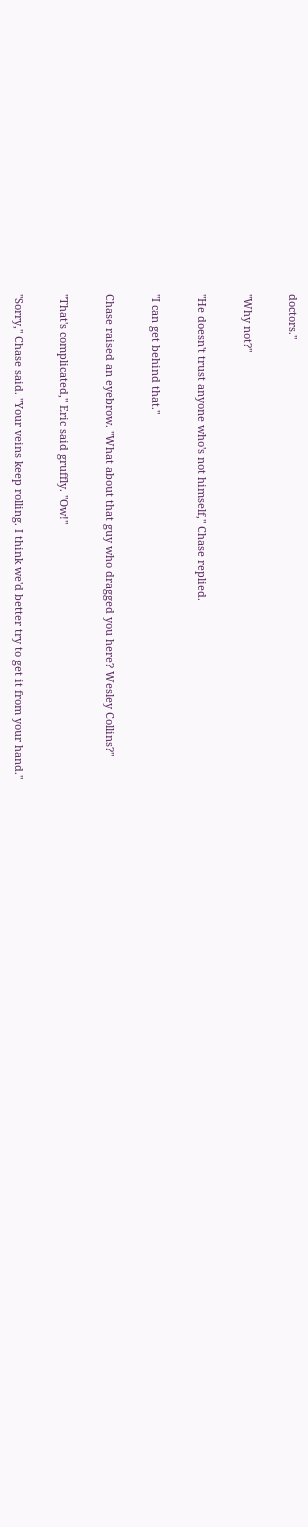doctors."

"Why not?"

"He doesn't trust anyone who's not himself," Chase replied.

"I can get behind that."

Chase raised an eyebrow. "What about that guy who dragged you here? Wesley Collins?"

"That's complicated," Eric said gruffly. "Ow!"

"Sorry," Chase said. "Your veins keep rolling. I think we'd better try to get it from your hand."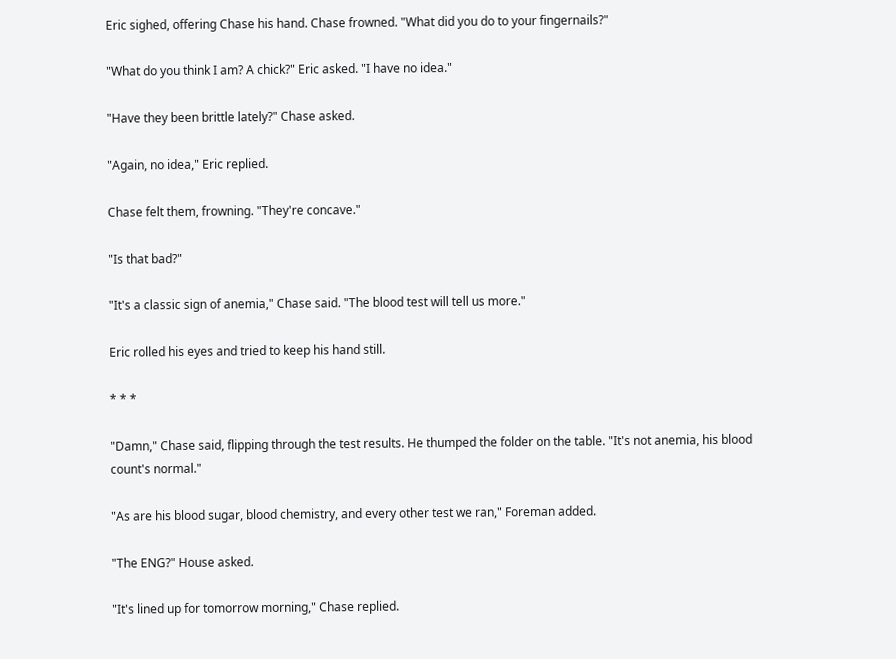Eric sighed, offering Chase his hand. Chase frowned. "What did you do to your fingernails?"

"What do you think I am? A chick?" Eric asked. "I have no idea."

"Have they been brittle lately?" Chase asked.

"Again, no idea," Eric replied.

Chase felt them, frowning. "They're concave."

"Is that bad?"

"It's a classic sign of anemia," Chase said. "The blood test will tell us more."

Eric rolled his eyes and tried to keep his hand still.

* * *

"Damn," Chase said, flipping through the test results. He thumped the folder on the table. "It's not anemia, his blood count's normal."

"As are his blood sugar, blood chemistry, and every other test we ran," Foreman added.

"The ENG?" House asked.

"It's lined up for tomorrow morning," Chase replied.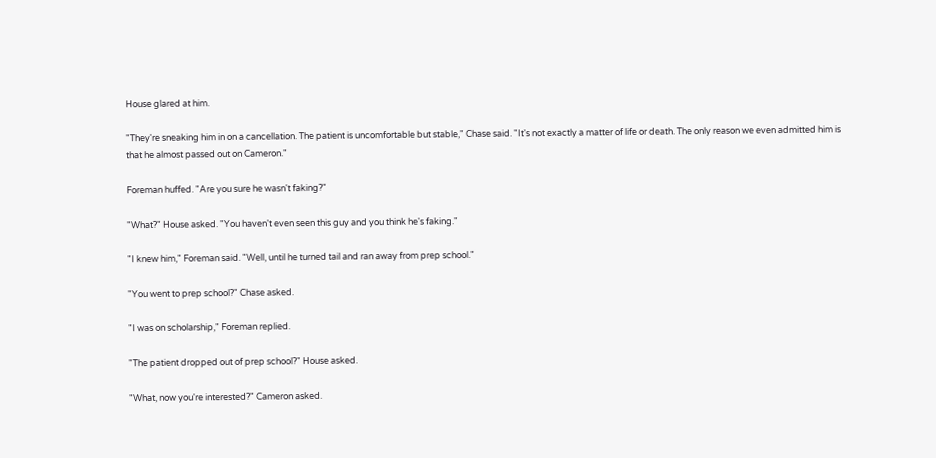House glared at him.

"They're sneaking him in on a cancellation. The patient is uncomfortable but stable," Chase said. "It's not exactly a matter of life or death. The only reason we even admitted him is that he almost passed out on Cameron."

Foreman huffed. "Are you sure he wasn't faking?"

"What?" House asked. "You haven't even seen this guy and you think he's faking."

"I knew him," Foreman said. "Well, until he turned tail and ran away from prep school."

"You went to prep school?" Chase asked.

"I was on scholarship," Foreman replied.

"The patient dropped out of prep school?" House asked.

"What, now you're interested?" Cameron asked.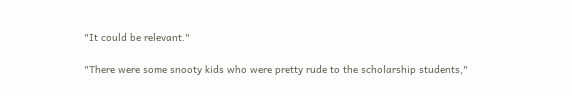"It could be relevant."

"There were some snooty kids who were pretty rude to the scholarship students,"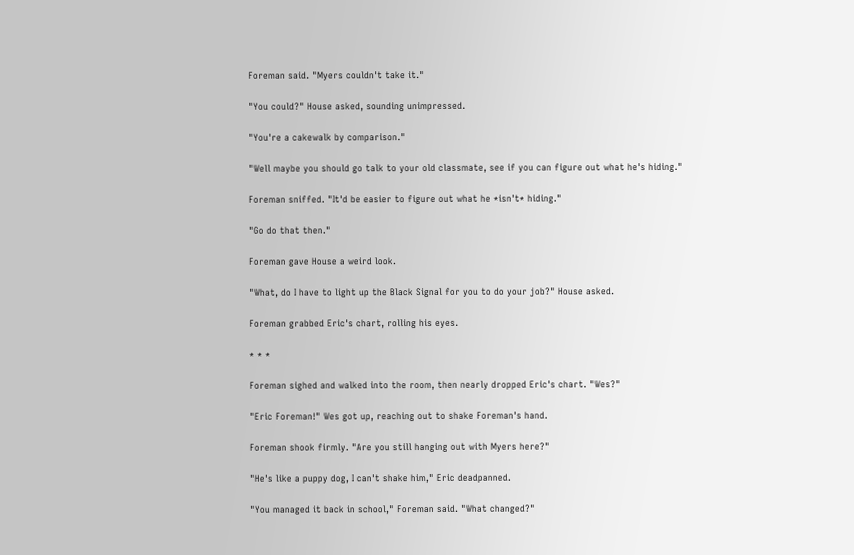Foreman said. "Myers couldn't take it."

"You could?" House asked, sounding unimpressed.

"You're a cakewalk by comparison."

"Well maybe you should go talk to your old classmate, see if you can figure out what he's hiding."

Foreman sniffed. "It'd be easier to figure out what he *isn't* hiding."

"Go do that then."

Foreman gave House a weird look.

"What, do I have to light up the Black Signal for you to do your job?" House asked.

Foreman grabbed Eric's chart, rolling his eyes.

* * *

Foreman sighed and walked into the room, then nearly dropped Eric's chart. "Wes?"

"Eric Foreman!" Wes got up, reaching out to shake Foreman's hand.

Foreman shook firmly. "Are you still hanging out with Myers here?"

"He's like a puppy dog, I can't shake him," Eric deadpanned.

"You managed it back in school," Foreman said. "What changed?"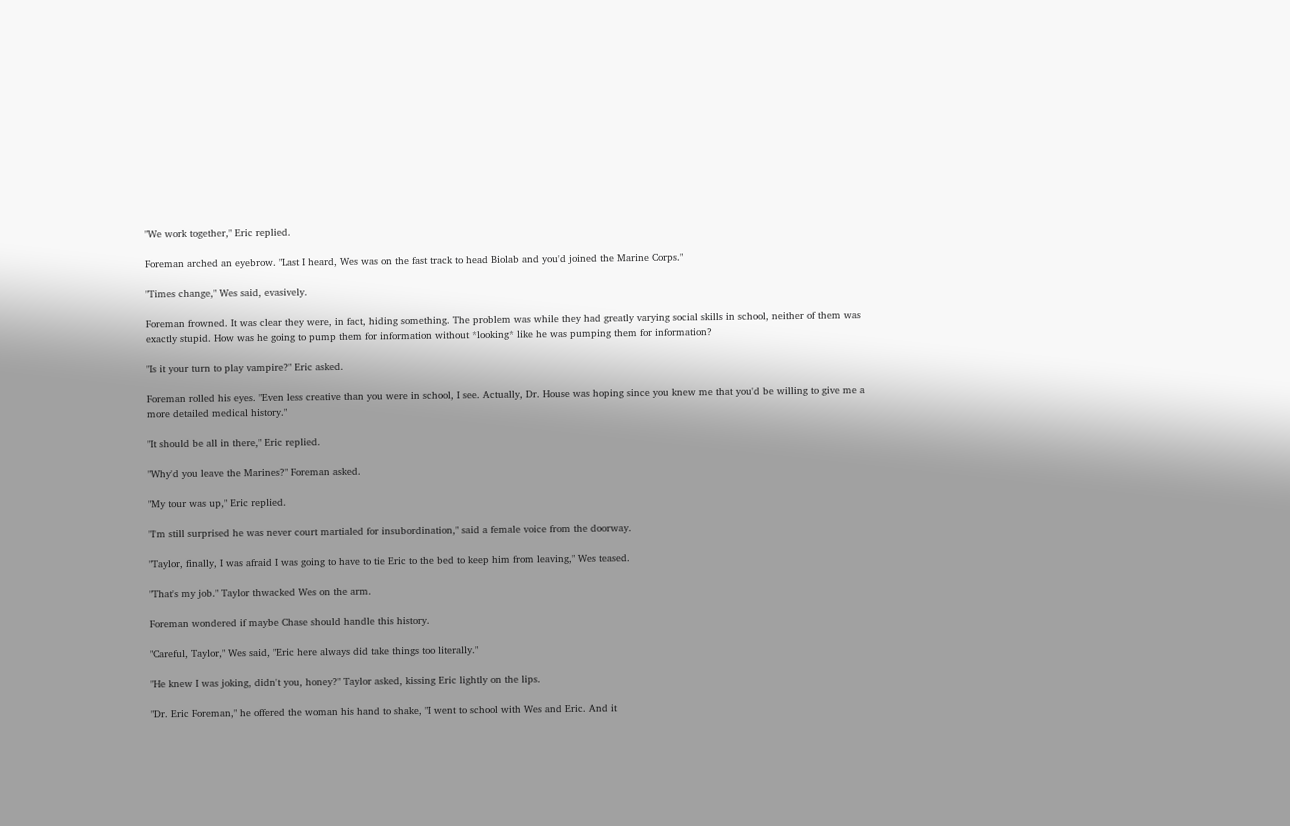"We work together," Eric replied.

Foreman arched an eyebrow. "Last I heard, Wes was on the fast track to head Biolab and you'd joined the Marine Corps."

"Times change," Wes said, evasively.

Foreman frowned. It was clear they were, in fact, hiding something. The problem was while they had greatly varying social skills in school, neither of them was exactly stupid. How was he going to pump them for information without *looking* like he was pumping them for information?

"Is it your turn to play vampire?" Eric asked.

Foreman rolled his eyes. "Even less creative than you were in school, I see. Actually, Dr. House was hoping since you knew me that you'd be willing to give me a more detailed medical history."

"It should be all in there," Eric replied.

"Why'd you leave the Marines?" Foreman asked.

"My tour was up," Eric replied.

"I'm still surprised he was never court martialed for insubordination," said a female voice from the doorway.

"Taylor, finally, I was afraid I was going to have to tie Eric to the bed to keep him from leaving," Wes teased.

"That's my job." Taylor thwacked Wes on the arm.

Foreman wondered if maybe Chase should handle this history.

"Careful, Taylor," Wes said, "Eric here always did take things too literally."

"He knew I was joking, didn't you, honey?" Taylor asked, kissing Eric lightly on the lips.

"Dr. Eric Foreman," he offered the woman his hand to shake, "I went to school with Wes and Eric. And it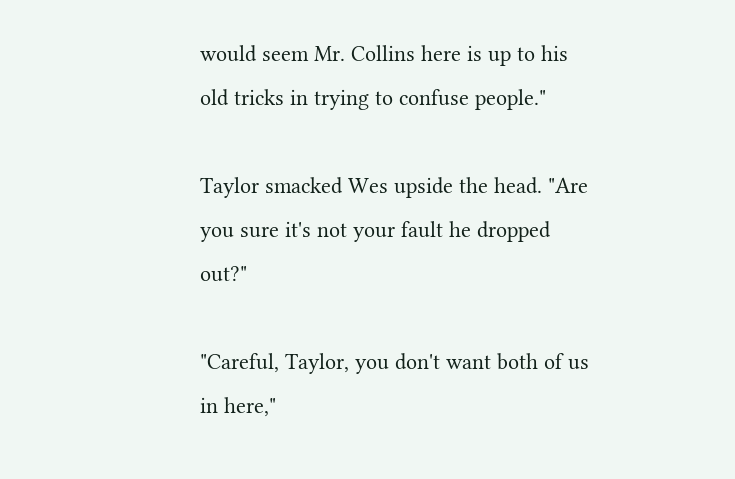would seem Mr. Collins here is up to his old tricks in trying to confuse people."

Taylor smacked Wes upside the head. "Are you sure it's not your fault he dropped out?"

"Careful, Taylor, you don't want both of us in here,"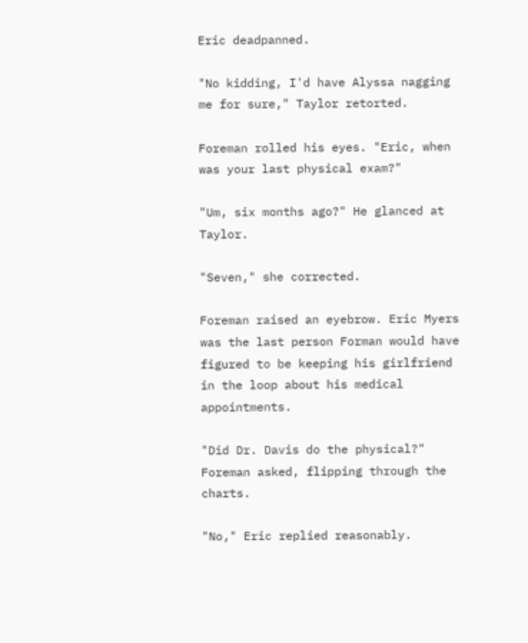Eric deadpanned.

"No kidding, I'd have Alyssa nagging me for sure," Taylor retorted.

Foreman rolled his eyes. "Eric, when was your last physical exam?"

"Um, six months ago?" He glanced at Taylor.

"Seven," she corrected.

Foreman raised an eyebrow. Eric Myers was the last person Forman would have figured to be keeping his girlfriend in the loop about his medical appointments.

"Did Dr. Davis do the physical?" Foreman asked, flipping through the charts.

"No," Eric replied reasonably.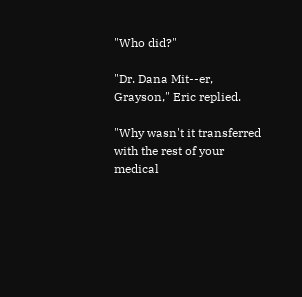"Who did?"

"Dr. Dana Mit--er, Grayson," Eric replied.

"Why wasn't it transferred with the rest of your medical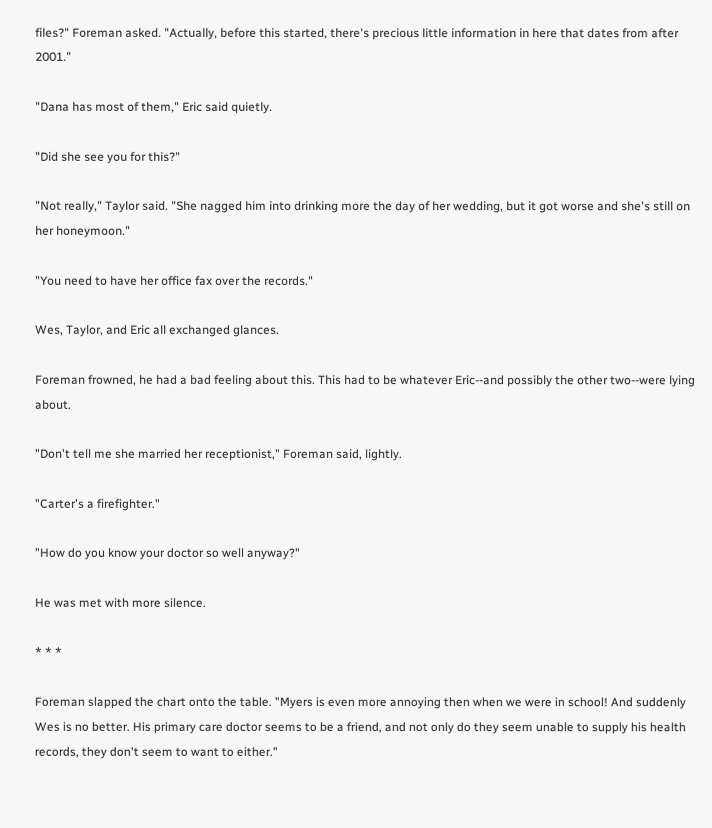files?" Foreman asked. "Actually, before this started, there's precious little information in here that dates from after 2001."

"Dana has most of them," Eric said quietly.

"Did she see you for this?"

"Not really," Taylor said. "She nagged him into drinking more the day of her wedding, but it got worse and she's still on her honeymoon."

"You need to have her office fax over the records."

Wes, Taylor, and Eric all exchanged glances.

Foreman frowned, he had a bad feeling about this. This had to be whatever Eric--and possibly the other two--were lying about.

"Don't tell me she married her receptionist," Foreman said, lightly.

"Carter's a firefighter."

"How do you know your doctor so well anyway?"

He was met with more silence.

* * *

Foreman slapped the chart onto the table. "Myers is even more annoying then when we were in school! And suddenly Wes is no better. His primary care doctor seems to be a friend, and not only do they seem unable to supply his health records, they don't seem to want to either."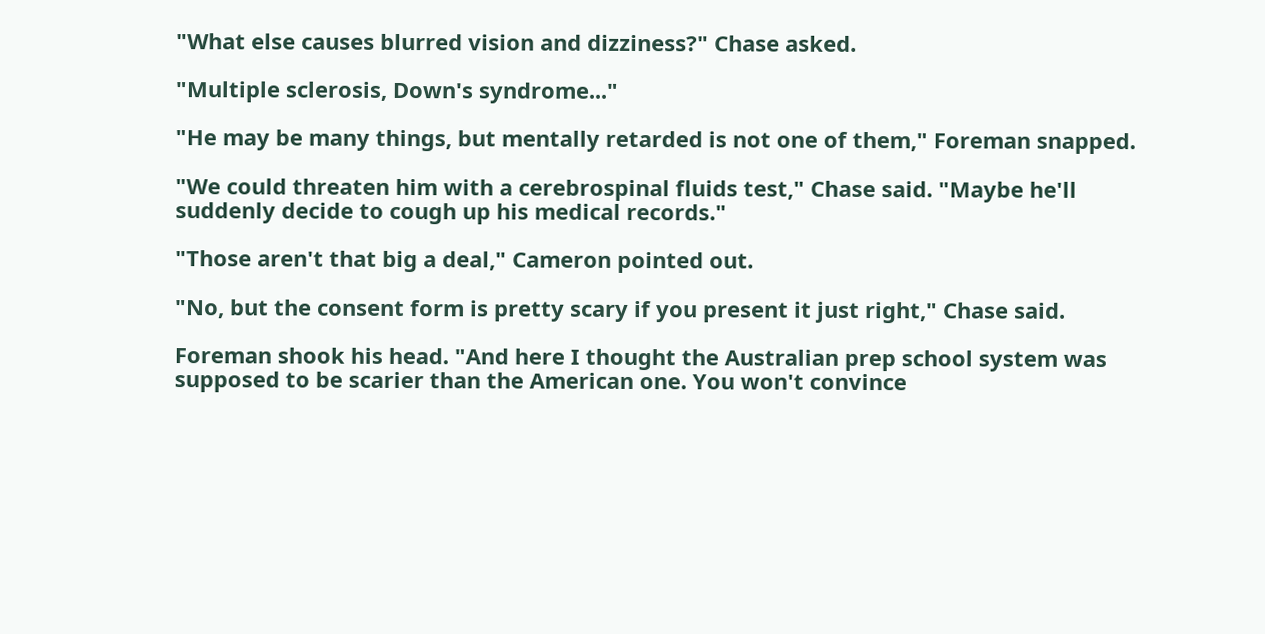"What else causes blurred vision and dizziness?" Chase asked.

"Multiple sclerosis, Down's syndrome..."

"He may be many things, but mentally retarded is not one of them," Foreman snapped.

"We could threaten him with a cerebrospinal fluids test," Chase said. "Maybe he'll suddenly decide to cough up his medical records."

"Those aren't that big a deal," Cameron pointed out.

"No, but the consent form is pretty scary if you present it just right," Chase said.

Foreman shook his head. "And here I thought the Australian prep school system was supposed to be scarier than the American one. You won't convince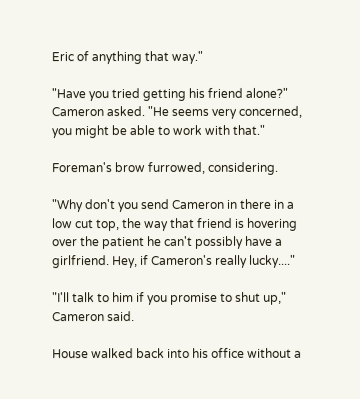Eric of anything that way."

"Have you tried getting his friend alone?" Cameron asked. "He seems very concerned, you might be able to work with that."

Foreman's brow furrowed, considering.

"Why don't you send Cameron in there in a low cut top, the way that friend is hovering over the patient he can't possibly have a girlfriend. Hey, if Cameron's really lucky...."

"I'll talk to him if you promise to shut up," Cameron said.

House walked back into his office without a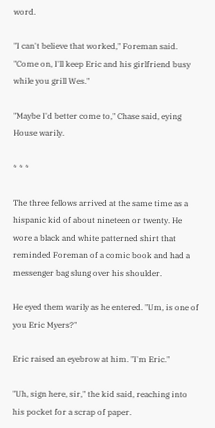word.

"I can't believe that worked," Foreman said. "Come on, I'll keep Eric and his girlfriend busy while you grill Wes."

"Maybe I'd better come to," Chase said, eying House warily.

* * *

The three fellows arrived at the same time as a hispanic kid of about nineteen or twenty. He wore a black and white patterned shirt that reminded Foreman of a comic book and had a messenger bag slung over his shoulder.

He eyed them warily as he entered. "Um, is one of you Eric Myers?"

Eric raised an eyebrow at him. "I'm Eric."

"Uh, sign here, sir," the kid said, reaching into his pocket for a scrap of paper.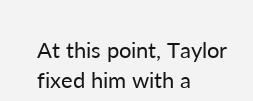At this point, Taylor fixed him with a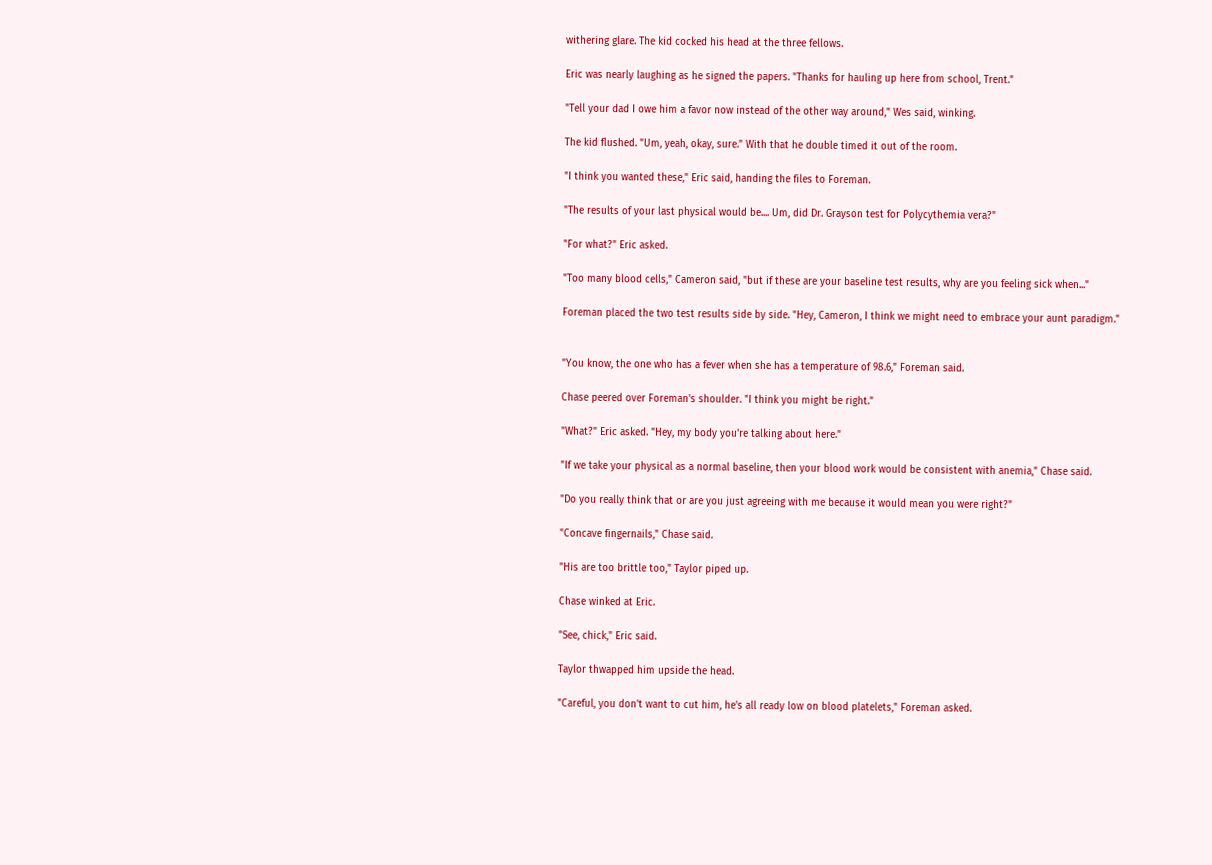withering glare. The kid cocked his head at the three fellows.

Eric was nearly laughing as he signed the papers. "Thanks for hauling up here from school, Trent."

"Tell your dad I owe him a favor now instead of the other way around," Wes said, winking.

The kid flushed. "Um, yeah, okay, sure." With that he double timed it out of the room.

"I think you wanted these," Eric said, handing the files to Foreman.

"The results of your last physical would be.... Um, did Dr. Grayson test for Polycythemia vera?"

"For what?" Eric asked.

"Too many blood cells," Cameron said, "but if these are your baseline test results, why are you feeling sick when..."

Foreman placed the two test results side by side. "Hey, Cameron, I think we might need to embrace your aunt paradigm."


"You know, the one who has a fever when she has a temperature of 98.6," Foreman said.

Chase peered over Foreman's shoulder. "I think you might be right."

"What?" Eric asked. "Hey, my body you're talking about here."

"If we take your physical as a normal baseline, then your blood work would be consistent with anemia," Chase said.

"Do you really think that or are you just agreeing with me because it would mean you were right?"

"Concave fingernails," Chase said.

"His are too brittle too," Taylor piped up.

Chase winked at Eric.

"See, chick," Eric said.

Taylor thwapped him upside the head.

"Careful, you don't want to cut him, he's all ready low on blood platelets," Foreman asked.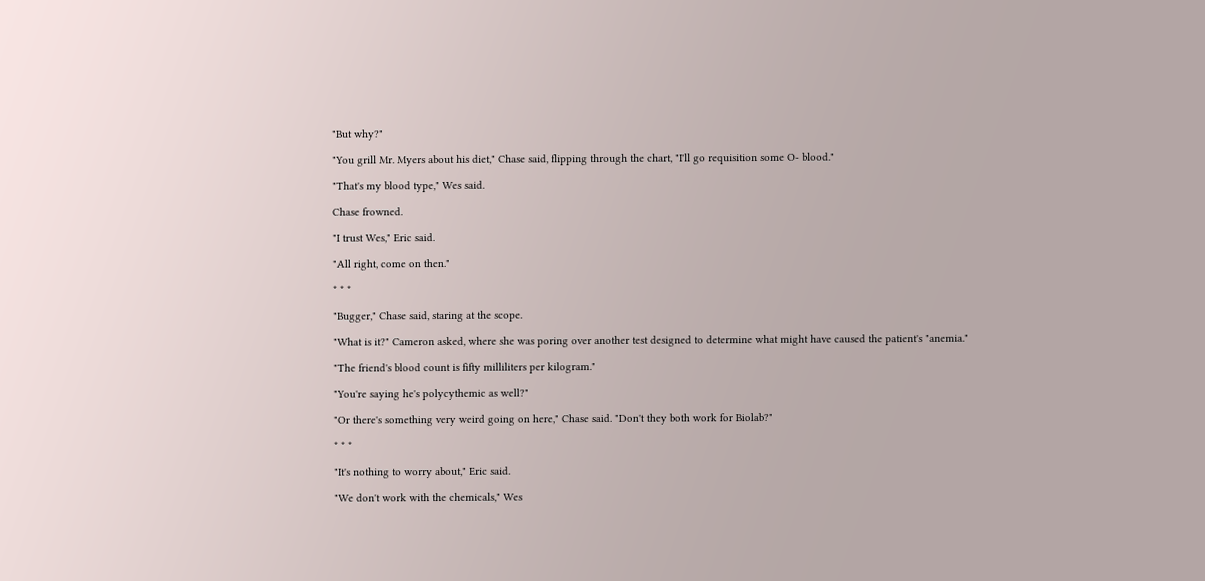"But why?"

"You grill Mr. Myers about his diet," Chase said, flipping through the chart, "I'll go requisition some O- blood."

"That's my blood type," Wes said.

Chase frowned.

"I trust Wes," Eric said.

"All right, come on then."

* * *

"Bugger," Chase said, staring at the scope.

"What is it?" Cameron asked, where she was poring over another test designed to determine what might have caused the patient's "anemia."

"The friend's blood count is fifty milliliters per kilogram."

"You're saying he's polycythemic as well?"

"Or there's something very weird going on here," Chase said. "Don't they both work for Biolab?"

* * *

"It's nothing to worry about," Eric said.

"We don't work with the chemicals," Wes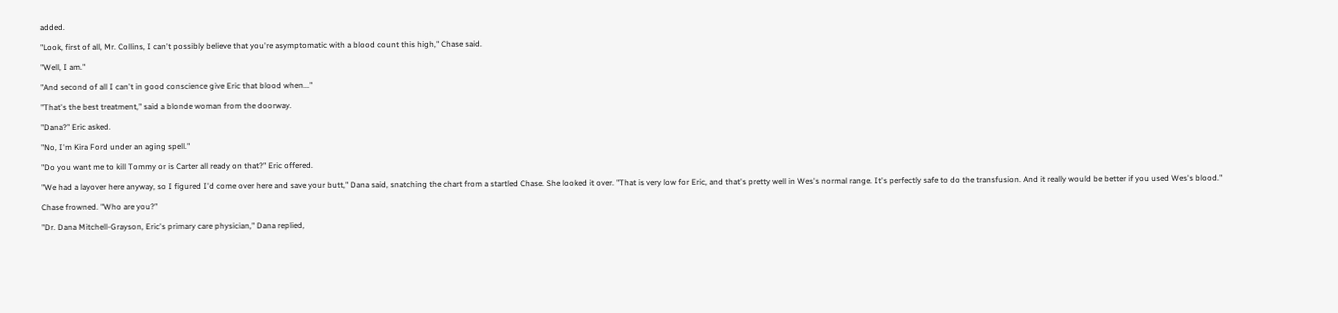added.

"Look, first of all, Mr. Collins, I can't possibly believe that you're asymptomatic with a blood count this high," Chase said.

"Well, I am."

"And second of all I can't in good conscience give Eric that blood when..."

"That's the best treatment," said a blonde woman from the doorway.

"Dana?" Eric asked.

"No, I'm Kira Ford under an aging spell."

"Do you want me to kill Tommy or is Carter all ready on that?" Eric offered.

"We had a layover here anyway, so I figured I'd come over here and save your butt," Dana said, snatching the chart from a startled Chase. She looked it over. "That is very low for Eric, and that's pretty well in Wes's normal range. It's perfectly safe to do the transfusion. And it really would be better if you used Wes's blood."

Chase frowned. "Who are you?"

"Dr. Dana Mitchell-Grayson, Eric's primary care physician," Dana replied,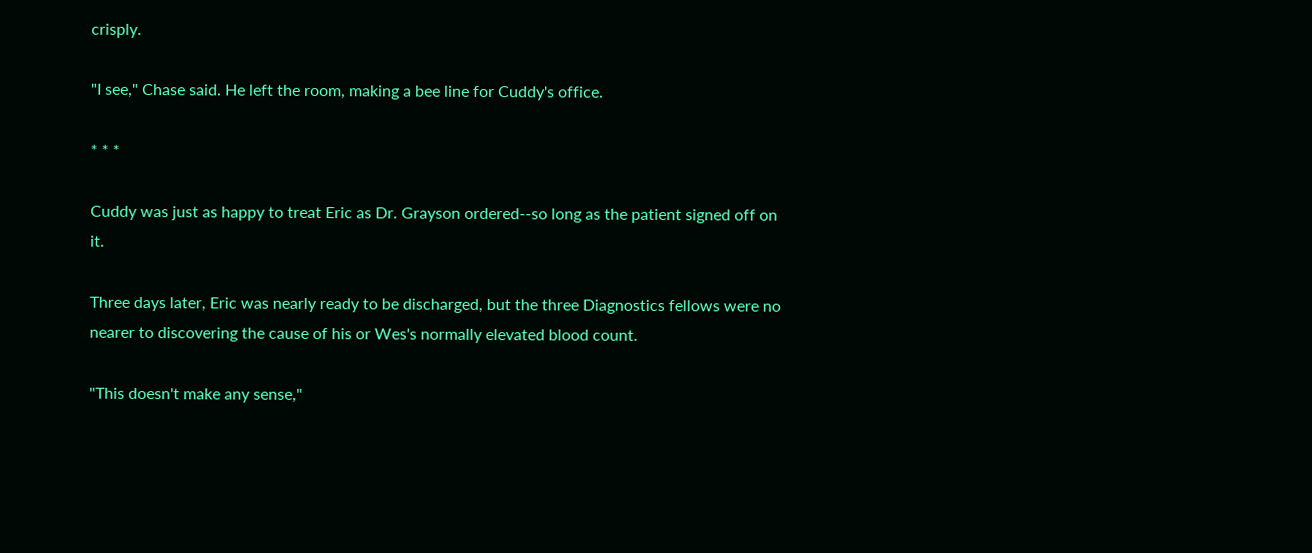crisply.

"I see," Chase said. He left the room, making a bee line for Cuddy's office.

* * *

Cuddy was just as happy to treat Eric as Dr. Grayson ordered--so long as the patient signed off on it.

Three days later, Eric was nearly ready to be discharged, but the three Diagnostics fellows were no nearer to discovering the cause of his or Wes's normally elevated blood count.

"This doesn't make any sense,"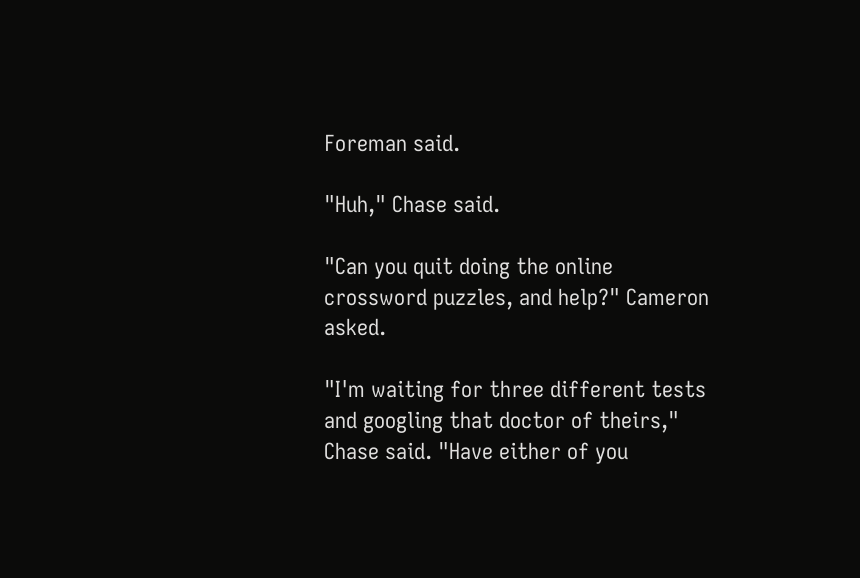Foreman said.

"Huh," Chase said.

"Can you quit doing the online crossword puzzles, and help?" Cameron asked.

"I'm waiting for three different tests and googling that doctor of theirs," Chase said. "Have either of you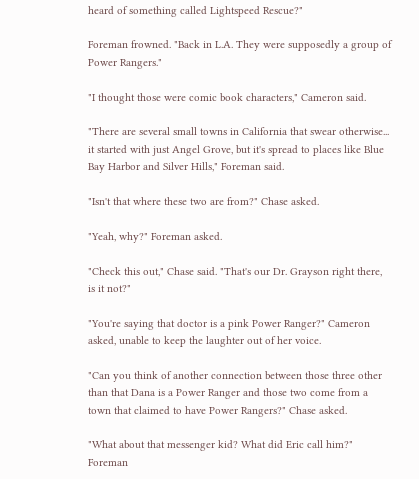heard of something called Lightspeed Rescue?"

Foreman frowned. "Back in L.A. They were supposedly a group of Power Rangers."

"I thought those were comic book characters," Cameron said.

"There are several small towns in California that swear otherwise... it started with just Angel Grove, but it's spread to places like Blue Bay Harbor and Silver Hills," Foreman said.

"Isn't that where these two are from?" Chase asked.

"Yeah, why?" Foreman asked.

"Check this out," Chase said. "That's our Dr. Grayson right there, is it not?"

"You're saying that doctor is a pink Power Ranger?" Cameron asked, unable to keep the laughter out of her voice.

"Can you think of another connection between those three other than that Dana is a Power Ranger and those two come from a town that claimed to have Power Rangers?" Chase asked.

"What about that messenger kid? What did Eric call him?" Foreman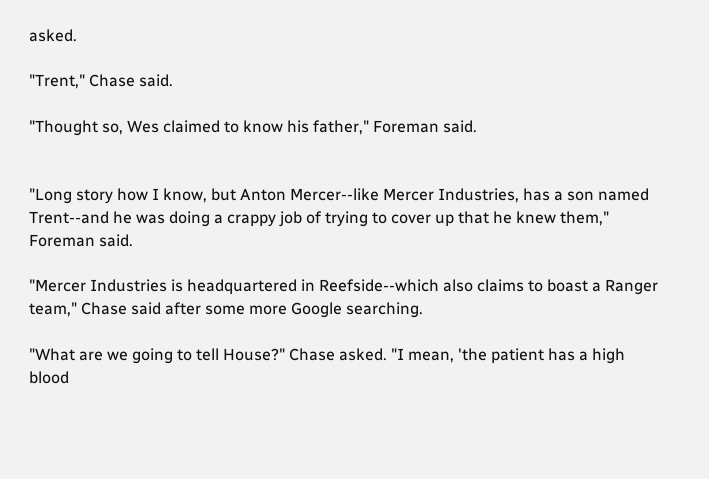asked.

"Trent," Chase said.

"Thought so, Wes claimed to know his father," Foreman said.


"Long story how I know, but Anton Mercer--like Mercer Industries, has a son named Trent--and he was doing a crappy job of trying to cover up that he knew them," Foreman said.

"Mercer Industries is headquartered in Reefside--which also claims to boast a Ranger team," Chase said after some more Google searching.

"What are we going to tell House?" Chase asked. "I mean, 'the patient has a high blood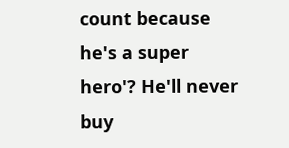count because he's a super hero'? He'll never buy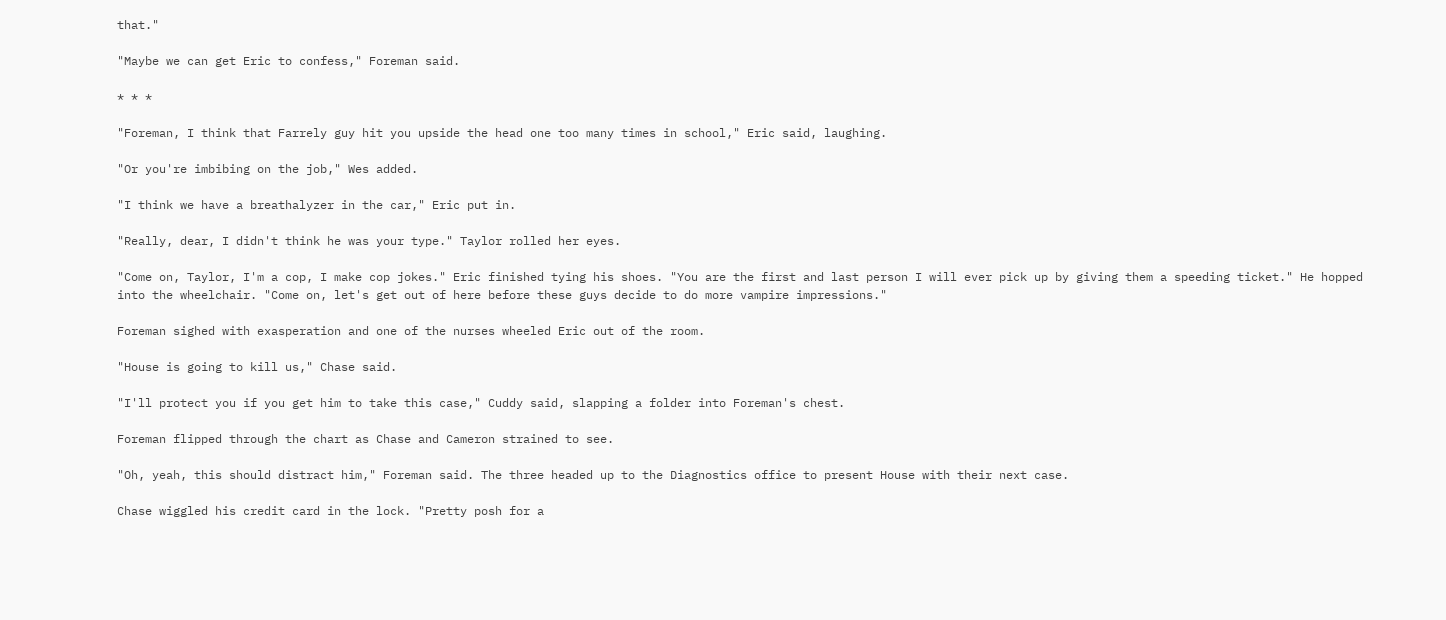that."

"Maybe we can get Eric to confess," Foreman said.

* * *

"Foreman, I think that Farrely guy hit you upside the head one too many times in school," Eric said, laughing.

"Or you're imbibing on the job," Wes added.

"I think we have a breathalyzer in the car," Eric put in.

"Really, dear, I didn't think he was your type." Taylor rolled her eyes.

"Come on, Taylor, I'm a cop, I make cop jokes." Eric finished tying his shoes. "You are the first and last person I will ever pick up by giving them a speeding ticket." He hopped into the wheelchair. "Come on, let's get out of here before these guys decide to do more vampire impressions."

Foreman sighed with exasperation and one of the nurses wheeled Eric out of the room.

"House is going to kill us," Chase said.

"I'll protect you if you get him to take this case," Cuddy said, slapping a folder into Foreman's chest.

Foreman flipped through the chart as Chase and Cameron strained to see.

"Oh, yeah, this should distract him," Foreman said. The three headed up to the Diagnostics office to present House with their next case.

Chase wiggled his credit card in the lock. "Pretty posh for a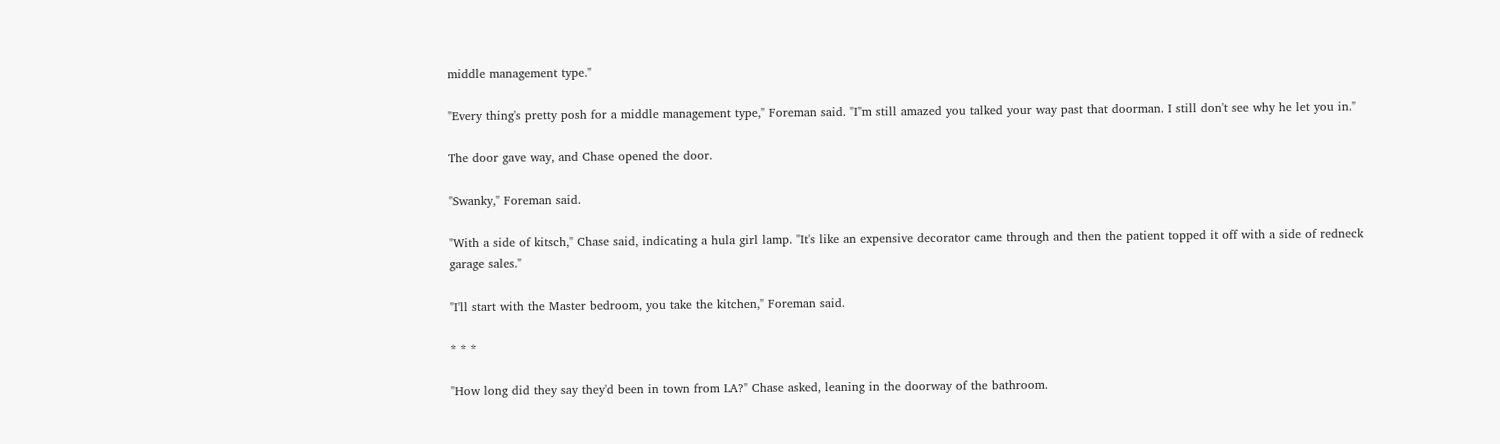middle management type."

"Every thing's pretty posh for a middle management type," Foreman said. "I"m still amazed you talked your way past that doorman. I still don't see why he let you in."

The door gave way, and Chase opened the door.

"Swanky," Foreman said.

"With a side of kitsch," Chase said, indicating a hula girl lamp. "It's like an expensive decorator came through and then the patient topped it off with a side of redneck garage sales."

"I'll start with the Master bedroom, you take the kitchen," Foreman said.

* * *

"How long did they say they'd been in town from LA?" Chase asked, leaning in the doorway of the bathroom.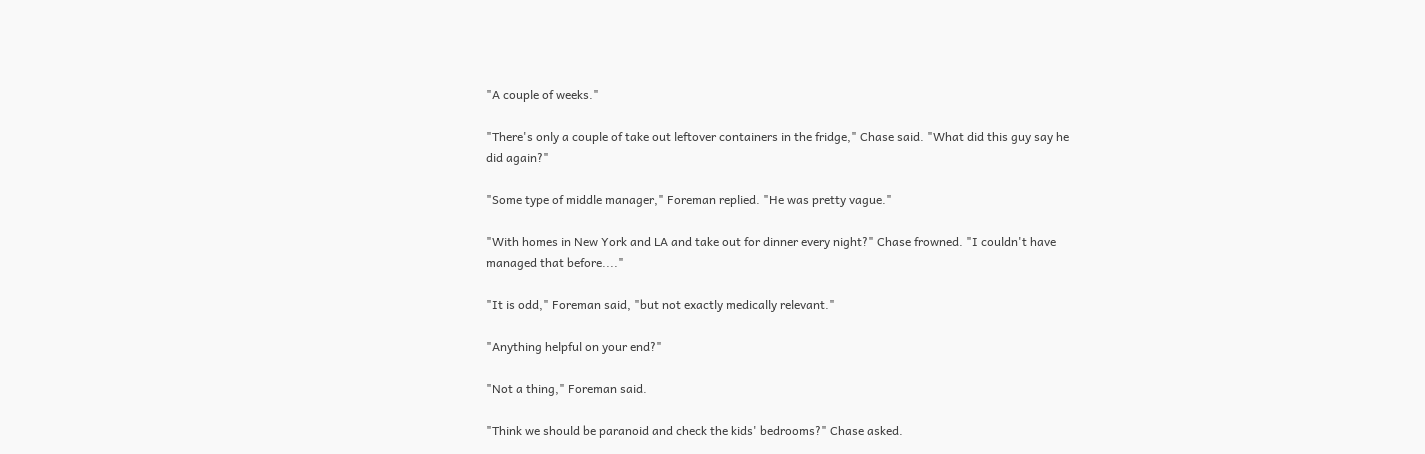"A couple of weeks."

"There's only a couple of take out leftover containers in the fridge," Chase said. "What did this guy say he did again?"

"Some type of middle manager," Foreman replied. "He was pretty vague."

"With homes in New York and LA and take out for dinner every night?" Chase frowned. "I couldn't have managed that before...."

"It is odd," Foreman said, "but not exactly medically relevant."

"Anything helpful on your end?"

"Not a thing," Foreman said.

"Think we should be paranoid and check the kids' bedrooms?" Chase asked.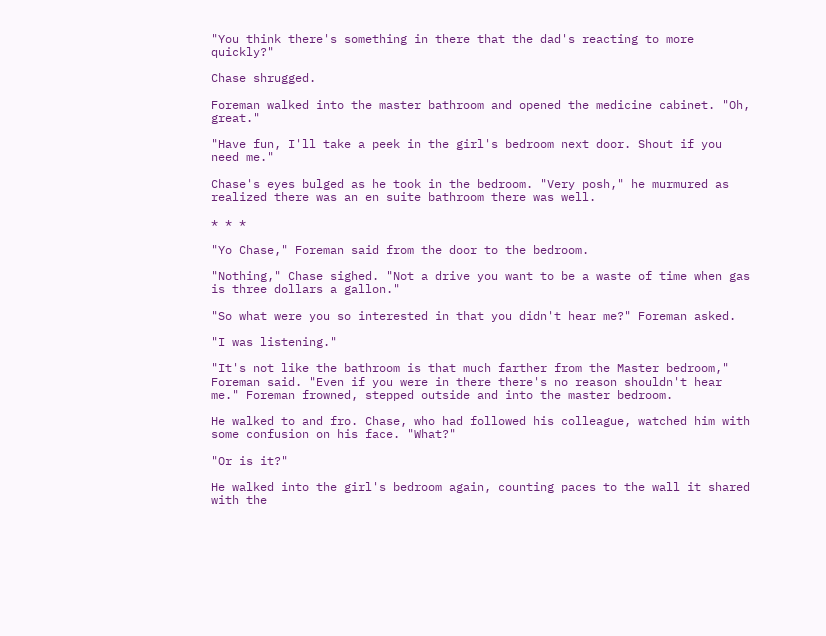"You think there's something in there that the dad's reacting to more quickly?"

Chase shrugged.

Foreman walked into the master bathroom and opened the medicine cabinet. "Oh, great."

"Have fun, I'll take a peek in the girl's bedroom next door. Shout if you need me."

Chase's eyes bulged as he took in the bedroom. "Very posh," he murmured as realized there was an en suite bathroom there was well.

* * *

"Yo Chase," Foreman said from the door to the bedroom.

"Nothing," Chase sighed. "Not a drive you want to be a waste of time when gas is three dollars a gallon."

"So what were you so interested in that you didn't hear me?" Foreman asked.

"I was listening."

"It's not like the bathroom is that much farther from the Master bedroom," Foreman said. "Even if you were in there there's no reason shouldn't hear me." Foreman frowned, stepped outside and into the master bedroom.

He walked to and fro. Chase, who had followed his colleague, watched him with some confusion on his face. "What?"

"Or is it?"

He walked into the girl's bedroom again, counting paces to the wall it shared with the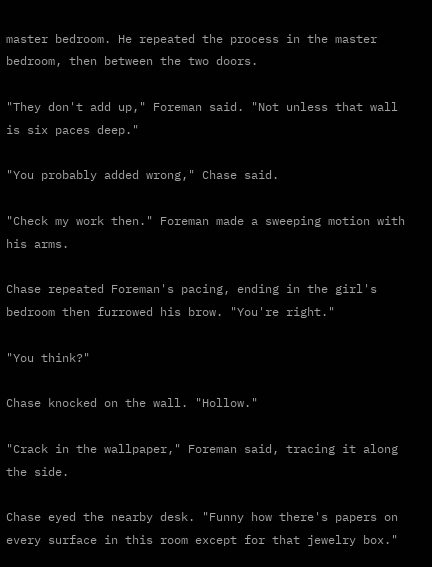master bedroom. He repeated the process in the master bedroom, then between the two doors.

"They don't add up," Foreman said. "Not unless that wall is six paces deep."

"You probably added wrong," Chase said.

"Check my work then." Foreman made a sweeping motion with his arms.

Chase repeated Foreman's pacing, ending in the girl's bedroom then furrowed his brow. "You're right."

"You think?"

Chase knocked on the wall. "Hollow."

"Crack in the wallpaper," Foreman said, tracing it along the side.

Chase eyed the nearby desk. "Funny how there's papers on every surface in this room except for that jewelry box."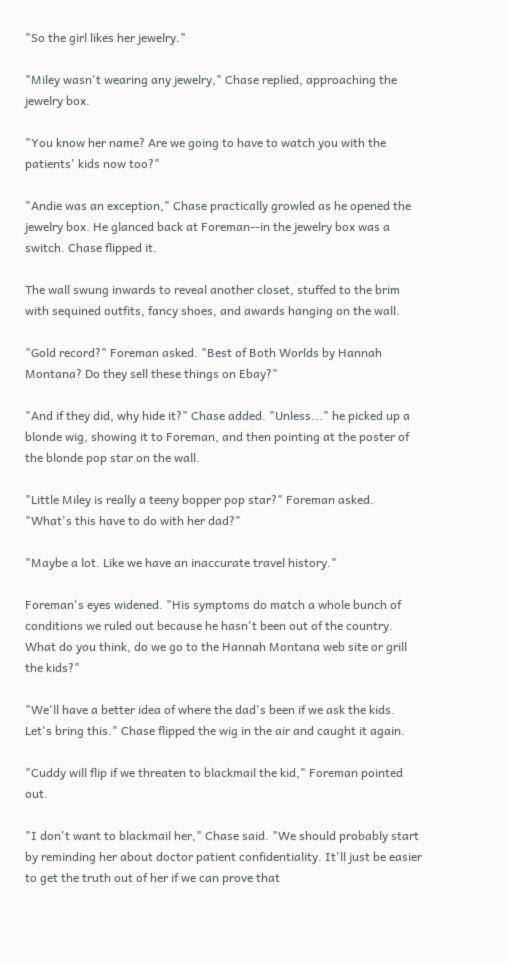"So the girl likes her jewelry."

"Miley wasn't wearing any jewelry," Chase replied, approaching the jewelry box.

"You know her name? Are we going to have to watch you with the patients' kids now too?"

"Andie was an exception," Chase practically growled as he opened the jewelry box. He glanced back at Foreman--in the jewelry box was a switch. Chase flipped it.

The wall swung inwards to reveal another closet, stuffed to the brim with sequined outfits, fancy shoes, and awards hanging on the wall.

"Gold record?" Foreman asked. "Best of Both Worlds by Hannah Montana? Do they sell these things on Ebay?"

"And if they did, why hide it?" Chase added. "Unless..." he picked up a blonde wig, showing it to Foreman, and then pointing at the poster of the blonde pop star on the wall.

"Little Miley is really a teeny bopper pop star?" Foreman asked. "What's this have to do with her dad?"

"Maybe a lot. Like we have an inaccurate travel history."

Foreman's eyes widened. "His symptoms do match a whole bunch of conditions we ruled out because he hasn't been out of the country. What do you think, do we go to the Hannah Montana web site or grill the kids?"

"We'll have a better idea of where the dad's been if we ask the kids. Let's bring this." Chase flipped the wig in the air and caught it again.

"Cuddy will flip if we threaten to blackmail the kid," Foreman pointed out.

"I don't want to blackmail her," Chase said. "We should probably start by reminding her about doctor patient confidentiality. It'll just be easier to get the truth out of her if we can prove that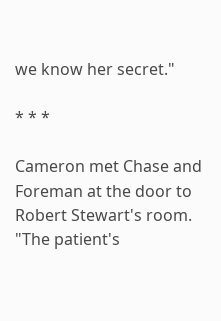we know her secret."

* * *

Cameron met Chase and Foreman at the door to Robert Stewart's room. "The patient's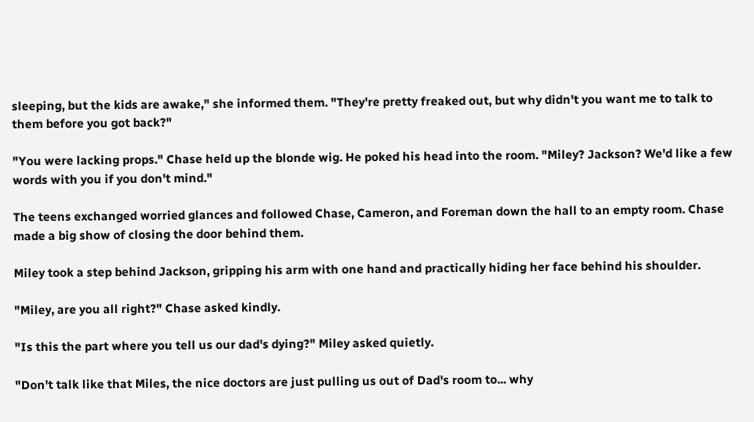sleeping, but the kids are awake," she informed them. "They're pretty freaked out, but why didn't you want me to talk to them before you got back?"

"You were lacking props." Chase held up the blonde wig. He poked his head into the room. "Miley? Jackson? We'd like a few words with you if you don't mind."

The teens exchanged worried glances and followed Chase, Cameron, and Foreman down the hall to an empty room. Chase made a big show of closing the door behind them.

Miley took a step behind Jackson, gripping his arm with one hand and practically hiding her face behind his shoulder.

"Miley, are you all right?" Chase asked kindly.

"Is this the part where you tell us our dad's dying?" Miley asked quietly.

"Don't talk like that Miles, the nice doctors are just pulling us out of Dad's room to... why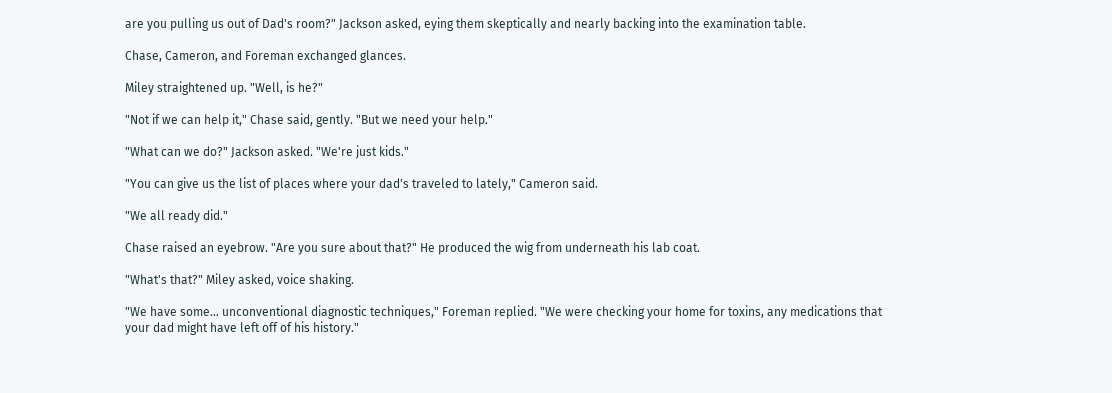are you pulling us out of Dad's room?" Jackson asked, eying them skeptically and nearly backing into the examination table.

Chase, Cameron, and Foreman exchanged glances.

Miley straightened up. "Well, is he?"

"Not if we can help it," Chase said, gently. "But we need your help."

"What can we do?" Jackson asked. "We're just kids."

"You can give us the list of places where your dad's traveled to lately," Cameron said.

"We all ready did."

Chase raised an eyebrow. "Are you sure about that?" He produced the wig from underneath his lab coat.

"What's that?" Miley asked, voice shaking.

"We have some... unconventional diagnostic techniques," Foreman replied. "We were checking your home for toxins, any medications that your dad might have left off of his history."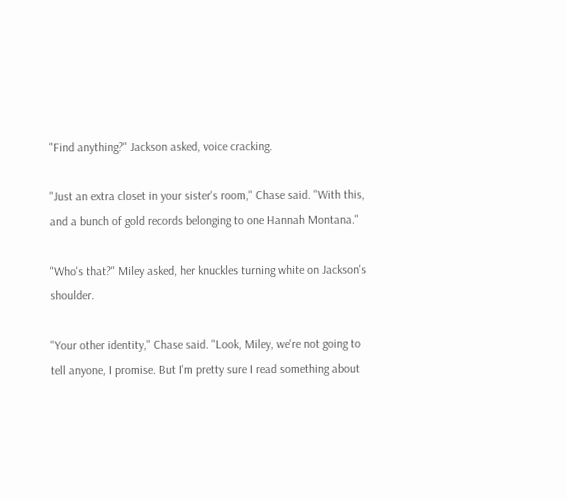"Find anything?" Jackson asked, voice cracking.

"Just an extra closet in your sister's room," Chase said. "With this, and a bunch of gold records belonging to one Hannah Montana."

"Who's that?" Miley asked, her knuckles turning white on Jackson's shoulder.

"Your other identity," Chase said. "Look, Miley, we're not going to tell anyone, I promise. But I'm pretty sure I read something about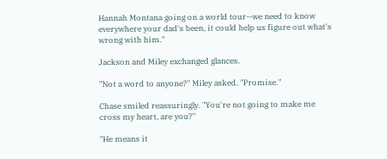Hannah Montana going on a world tour--we need to know everywhere your dad's been, it could help us figure out what's wrong with him."

Jackson and Miley exchanged glances.

"Not a word to anyone?" Miley asked. "Promise."

Chase smiled reassuringly. "You're not going to make me cross my heart, are you?"

"He means it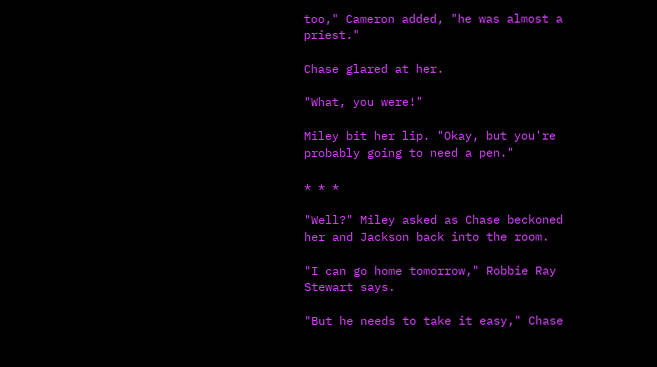too," Cameron added, "he was almost a priest."

Chase glared at her.

"What, you were!"

Miley bit her lip. "Okay, but you're probably going to need a pen."

* * *

"Well?" Miley asked as Chase beckoned her and Jackson back into the room.

"I can go home tomorrow," Robbie Ray Stewart says.

"But he needs to take it easy," Chase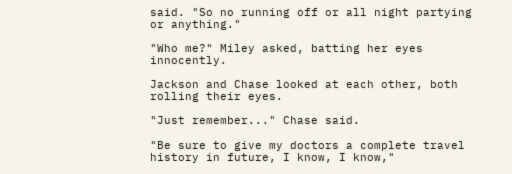said. "So no running off or all night partying or anything."

"Who me?" Miley asked, batting her eyes innocently.

Jackson and Chase looked at each other, both rolling their eyes.

"Just remember..." Chase said.

"Be sure to give my doctors a complete travel history in future, I know, I know,"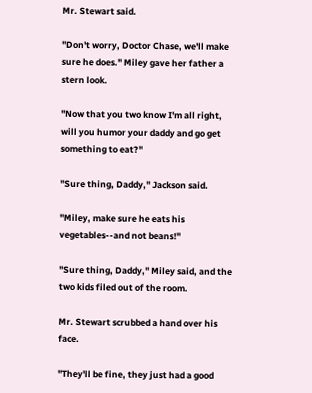Mr. Stewart said.

"Don't worry, Doctor Chase, we'll make sure he does." Miley gave her father a stern look.

"Now that you two know I'm all right, will you humor your daddy and go get something to eat?"

"Sure thing, Daddy," Jackson said.

"Miley, make sure he eats his vegetables--and not beans!"

"Sure thing, Daddy," Miley said, and the two kids filed out of the room.

Mr. Stewart scrubbed a hand over his face.

"They'll be fine, they just had a good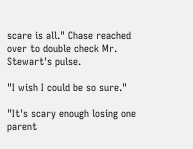scare is all." Chase reached over to double check Mr. Stewart's pulse.

"I wish I could be so sure."

"It's scary enough losing one parent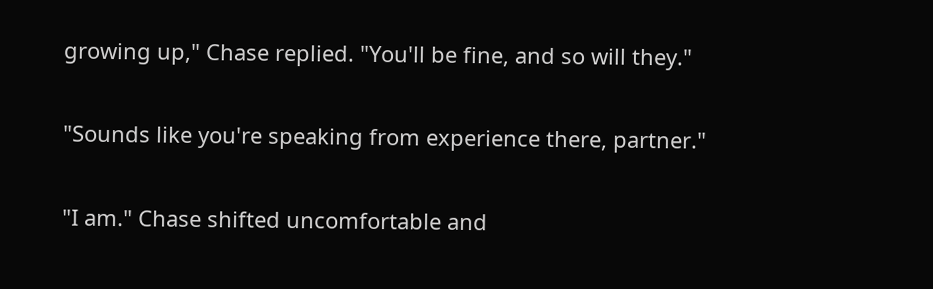growing up," Chase replied. "You'll be fine, and so will they."

"Sounds like you're speaking from experience there, partner."

"I am." Chase shifted uncomfortable and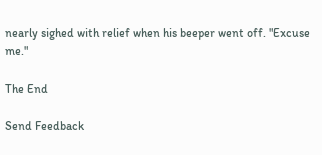nearly sighed with relief when his beeper went off. "Excuse me."

The End

Send Feedback